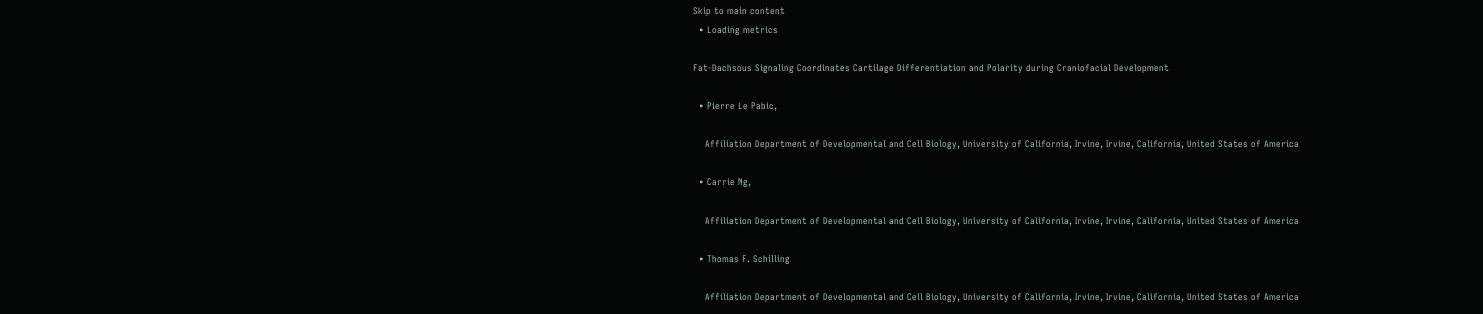Skip to main content
  • Loading metrics

Fat-Dachsous Signaling Coordinates Cartilage Differentiation and Polarity during Craniofacial Development

  • Pierre Le Pabic,

    Affiliation Department of Developmental and Cell Biology, University of California, Irvine, Irvine, California, United States of America

  • Carrie Ng,

    Affiliation Department of Developmental and Cell Biology, University of California, Irvine, Irvine, California, United States of America

  • Thomas F. Schilling

    Affiliation Department of Developmental and Cell Biology, University of California, Irvine, Irvine, California, United States of America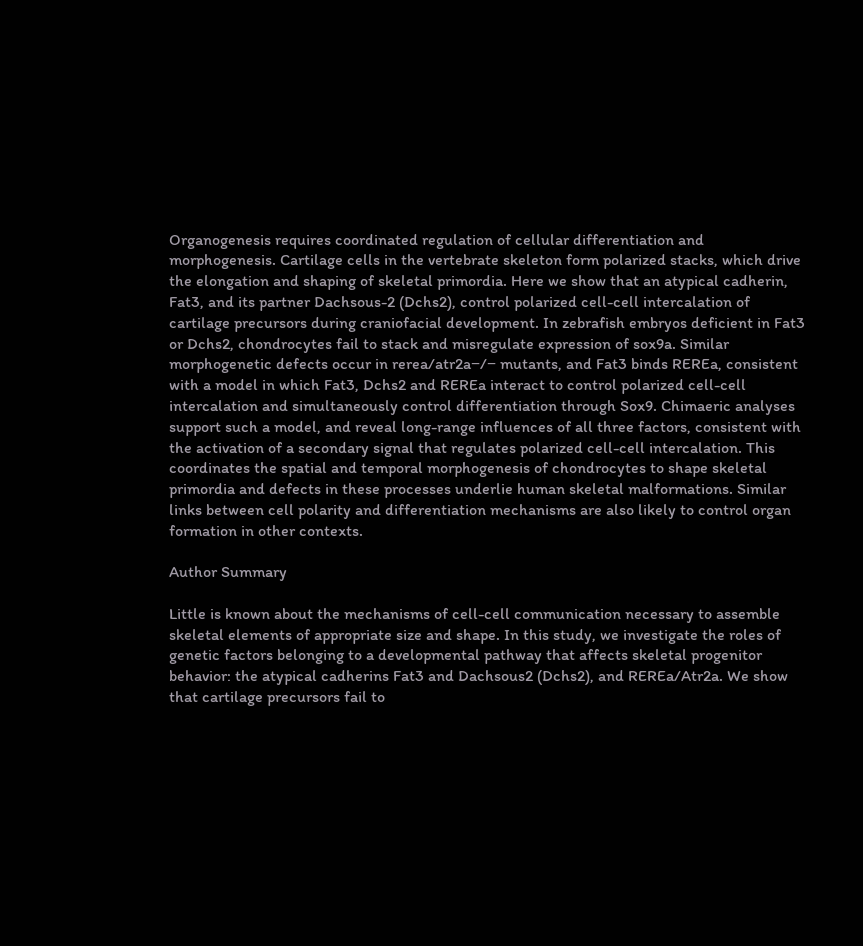Organogenesis requires coordinated regulation of cellular differentiation and morphogenesis. Cartilage cells in the vertebrate skeleton form polarized stacks, which drive the elongation and shaping of skeletal primordia. Here we show that an atypical cadherin, Fat3, and its partner Dachsous-2 (Dchs2), control polarized cell-cell intercalation of cartilage precursors during craniofacial development. In zebrafish embryos deficient in Fat3 or Dchs2, chondrocytes fail to stack and misregulate expression of sox9a. Similar morphogenetic defects occur in rerea/atr2a−/− mutants, and Fat3 binds REREa, consistent with a model in which Fat3, Dchs2 and REREa interact to control polarized cell-cell intercalation and simultaneously control differentiation through Sox9. Chimaeric analyses support such a model, and reveal long-range influences of all three factors, consistent with the activation of a secondary signal that regulates polarized cell-cell intercalation. This coordinates the spatial and temporal morphogenesis of chondrocytes to shape skeletal primordia and defects in these processes underlie human skeletal malformations. Similar links between cell polarity and differentiation mechanisms are also likely to control organ formation in other contexts.

Author Summary

Little is known about the mechanisms of cell-cell communication necessary to assemble skeletal elements of appropriate size and shape. In this study, we investigate the roles of genetic factors belonging to a developmental pathway that affects skeletal progenitor behavior: the atypical cadherins Fat3 and Dachsous2 (Dchs2), and REREa/Atr2a. We show that cartilage precursors fail to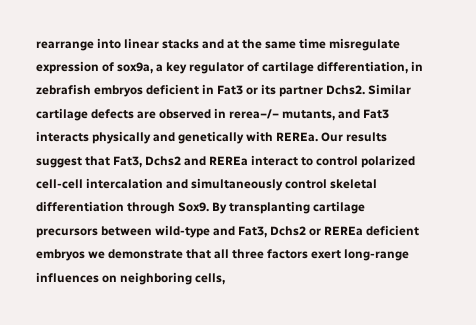rearrange into linear stacks and at the same time misregulate expression of sox9a, a key regulator of cartilage differentiation, in zebrafish embryos deficient in Fat3 or its partner Dchs2. Similar cartilage defects are observed in rerea−/− mutants, and Fat3 interacts physically and genetically with REREa. Our results suggest that Fat3, Dchs2 and REREa interact to control polarized cell-cell intercalation and simultaneously control skeletal differentiation through Sox9. By transplanting cartilage precursors between wild-type and Fat3, Dchs2 or REREa deficient embryos we demonstrate that all three factors exert long-range influences on neighboring cells,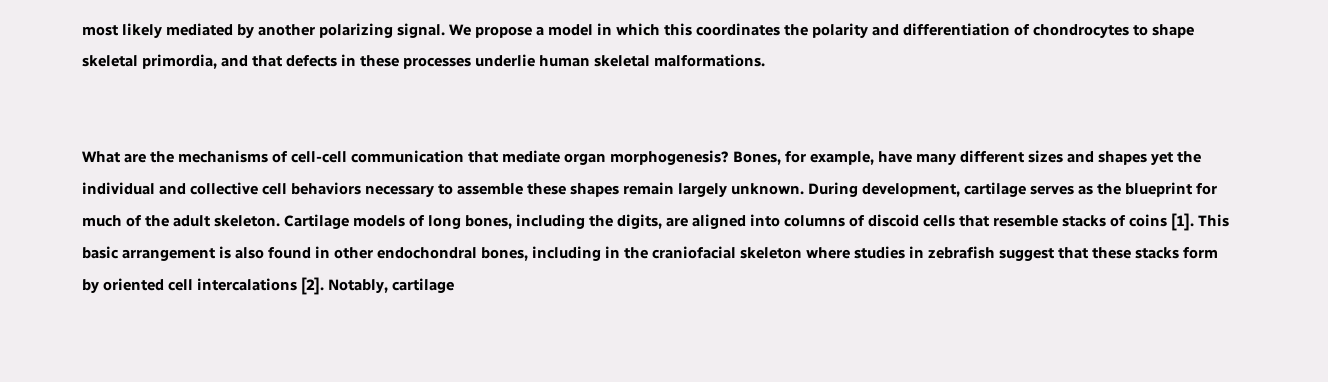most likely mediated by another polarizing signal. We propose a model in which this coordinates the polarity and differentiation of chondrocytes to shape skeletal primordia, and that defects in these processes underlie human skeletal malformations.


What are the mechanisms of cell-cell communication that mediate organ morphogenesis? Bones, for example, have many different sizes and shapes yet the individual and collective cell behaviors necessary to assemble these shapes remain largely unknown. During development, cartilage serves as the blueprint for much of the adult skeleton. Cartilage models of long bones, including the digits, are aligned into columns of discoid cells that resemble stacks of coins [1]. This basic arrangement is also found in other endochondral bones, including in the craniofacial skeleton where studies in zebrafish suggest that these stacks form by oriented cell intercalations [2]. Notably, cartilage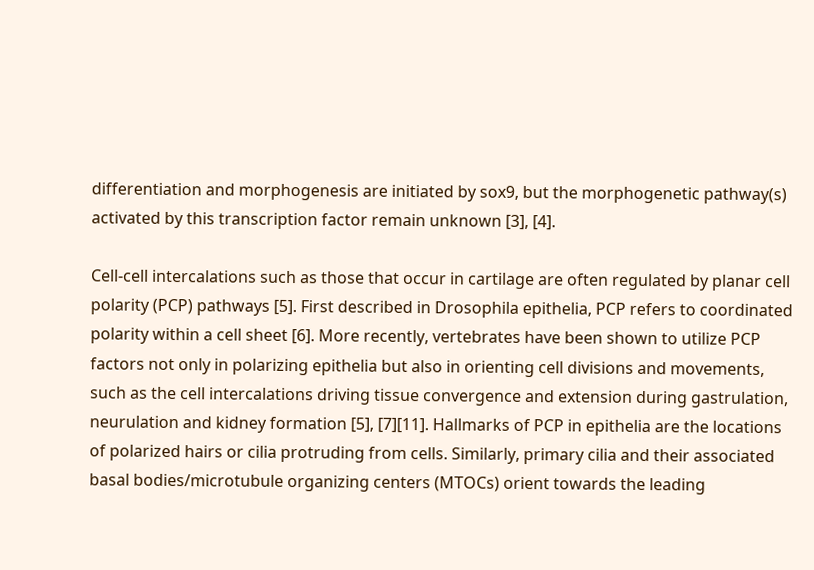differentiation and morphogenesis are initiated by sox9, but the morphogenetic pathway(s) activated by this transcription factor remain unknown [3], [4].

Cell-cell intercalations such as those that occur in cartilage are often regulated by planar cell polarity (PCP) pathways [5]. First described in Drosophila epithelia, PCP refers to coordinated polarity within a cell sheet [6]. More recently, vertebrates have been shown to utilize PCP factors not only in polarizing epithelia but also in orienting cell divisions and movements, such as the cell intercalations driving tissue convergence and extension during gastrulation, neurulation and kidney formation [5], [7][11]. Hallmarks of PCP in epithelia are the locations of polarized hairs or cilia protruding from cells. Similarly, primary cilia and their associated basal bodies/microtubule organizing centers (MTOCs) orient towards the leading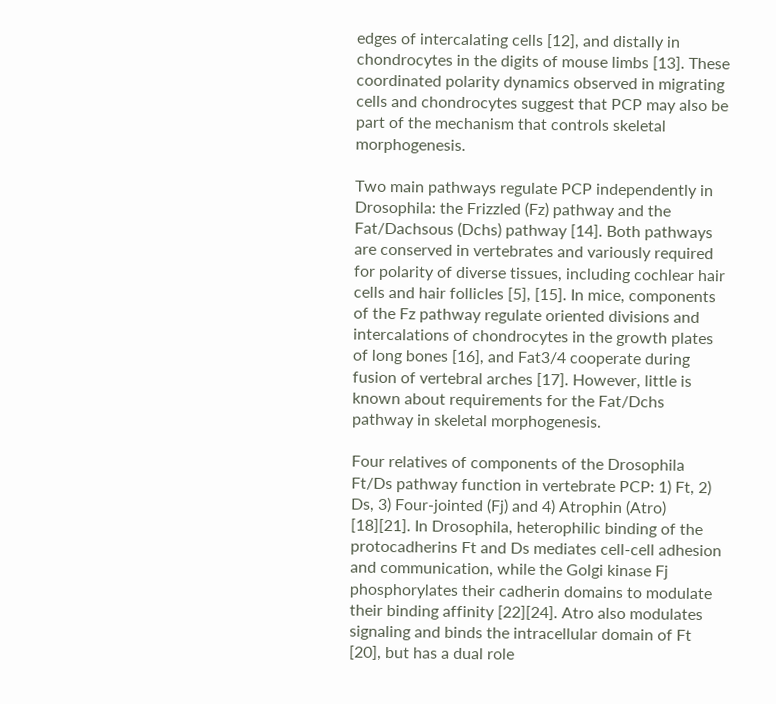edges of intercalating cells [12], and distally in chondrocytes in the digits of mouse limbs [13]. These coordinated polarity dynamics observed in migrating cells and chondrocytes suggest that PCP may also be part of the mechanism that controls skeletal morphogenesis.

Two main pathways regulate PCP independently in Drosophila: the Frizzled (Fz) pathway and the Fat/Dachsous (Dchs) pathway [14]. Both pathways are conserved in vertebrates and variously required for polarity of diverse tissues, including cochlear hair cells and hair follicles [5], [15]. In mice, components of the Fz pathway regulate oriented divisions and intercalations of chondrocytes in the growth plates of long bones [16], and Fat3/4 cooperate during fusion of vertebral arches [17]. However, little is known about requirements for the Fat/Dchs pathway in skeletal morphogenesis.

Four relatives of components of the Drosophila Ft/Ds pathway function in vertebrate PCP: 1) Ft, 2) Ds, 3) Four-jointed (Fj) and 4) Atrophin (Atro) [18][21]. In Drosophila, heterophilic binding of the protocadherins Ft and Ds mediates cell-cell adhesion and communication, while the Golgi kinase Fj phosphorylates their cadherin domains to modulate their binding affinity [22][24]. Atro also modulates signaling and binds the intracellular domain of Ft [20], but has a dual role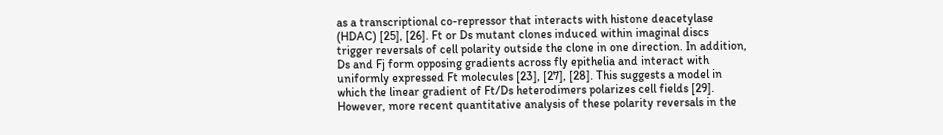as a transcriptional co-repressor that interacts with histone deacetylase (HDAC) [25], [26]. Ft or Ds mutant clones induced within imaginal discs trigger reversals of cell polarity outside the clone in one direction. In addition, Ds and Fj form opposing gradients across fly epithelia and interact with uniformly expressed Ft molecules [23], [27], [28]. This suggests a model in which the linear gradient of Ft/Ds heterodimers polarizes cell fields [29]. However, more recent quantitative analysis of these polarity reversals in the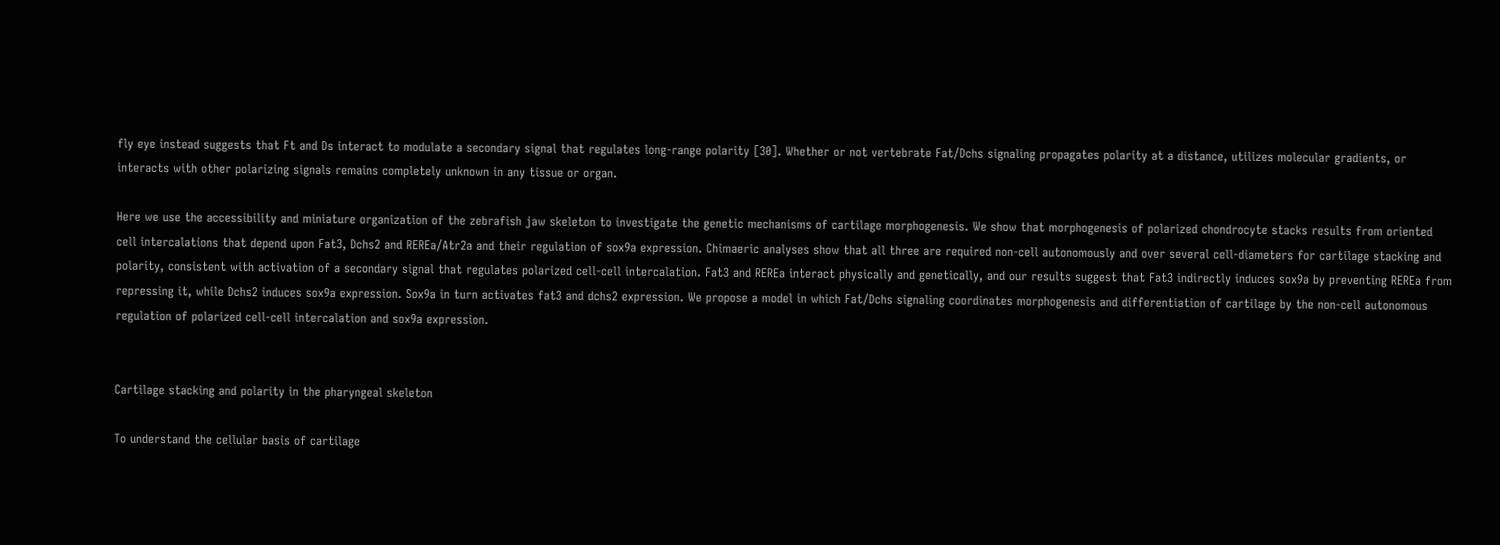fly eye instead suggests that Ft and Ds interact to modulate a secondary signal that regulates long-range polarity [30]. Whether or not vertebrate Fat/Dchs signaling propagates polarity at a distance, utilizes molecular gradients, or interacts with other polarizing signals remains completely unknown in any tissue or organ.

Here we use the accessibility and miniature organization of the zebrafish jaw skeleton to investigate the genetic mechanisms of cartilage morphogenesis. We show that morphogenesis of polarized chondrocyte stacks results from oriented cell intercalations that depend upon Fat3, Dchs2 and REREa/Atr2a and their regulation of sox9a expression. Chimaeric analyses show that all three are required non-cell autonomously and over several cell-diameters for cartilage stacking and polarity, consistent with activation of a secondary signal that regulates polarized cell-cell intercalation. Fat3 and REREa interact physically and genetically, and our results suggest that Fat3 indirectly induces sox9a by preventing REREa from repressing it, while Dchs2 induces sox9a expression. Sox9a in turn activates fat3 and dchs2 expression. We propose a model in which Fat/Dchs signaling coordinates morphogenesis and differentiation of cartilage by the non-cell autonomous regulation of polarized cell-cell intercalation and sox9a expression.


Cartilage stacking and polarity in the pharyngeal skeleton

To understand the cellular basis of cartilage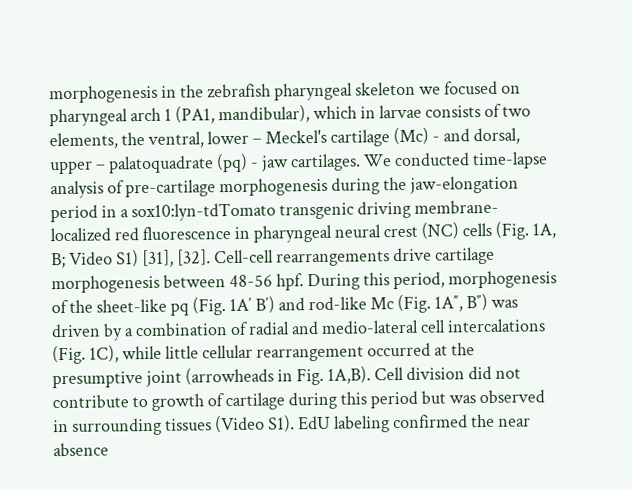morphogenesis in the zebrafish pharyngeal skeleton we focused on pharyngeal arch 1 (PA1, mandibular), which in larvae consists of two elements, the ventral, lower – Meckel's cartilage (Mc) - and dorsal, upper – palatoquadrate (pq) - jaw cartilages. We conducted time-lapse analysis of pre-cartilage morphogenesis during the jaw-elongation period in a sox10:lyn-tdTomato transgenic driving membrane-localized red fluorescence in pharyngeal neural crest (NC) cells (Fig. 1A, B; Video S1) [31], [32]. Cell-cell rearrangements drive cartilage morphogenesis between 48-56 hpf. During this period, morphogenesis of the sheet-like pq (Fig. 1A′ B′) and rod-like Mc (Fig. 1A″, B″) was driven by a combination of radial and medio-lateral cell intercalations (Fig. 1C), while little cellular rearrangement occurred at the presumptive joint (arrowheads in Fig. 1A,B). Cell division did not contribute to growth of cartilage during this period but was observed in surrounding tissues (Video S1). EdU labeling confirmed the near absence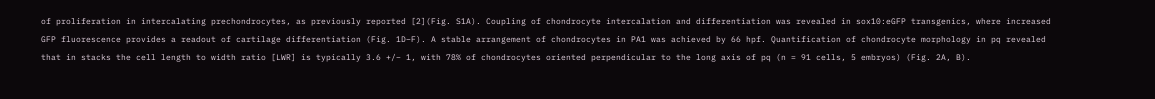of proliferation in intercalating prechondrocytes, as previously reported [2](Fig. S1A). Coupling of chondrocyte intercalation and differentiation was revealed in sox10:eGFP transgenics, where increased GFP fluorescence provides a readout of cartilage differentiation (Fig. 1D–F). A stable arrangement of chondrocytes in PA1 was achieved by 66 hpf. Quantification of chondrocyte morphology in pq revealed that in stacks the cell length to width ratio [LWR] is typically 3.6 +/− 1, with 78% of chondrocytes oriented perpendicular to the long axis of pq (n = 91 cells, 5 embryos) (Fig. 2A, B).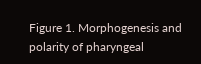Figure 1. Morphogenesis and polarity of pharyngeal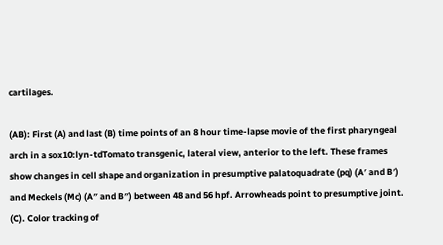cartilages.

(AB): First (A) and last (B) time points of an 8 hour time-lapse movie of the first pharyngeal arch in a sox10:lyn-tdTomato transgenic, lateral view, anterior to the left. These frames show changes in cell shape and organization in presumptive palatoquadrate (pq) (A′ and B′) and Meckels (Mc) (A″ and B″) between 48 and 56 hpf. Arrowheads point to presumptive joint. (C). Color tracking of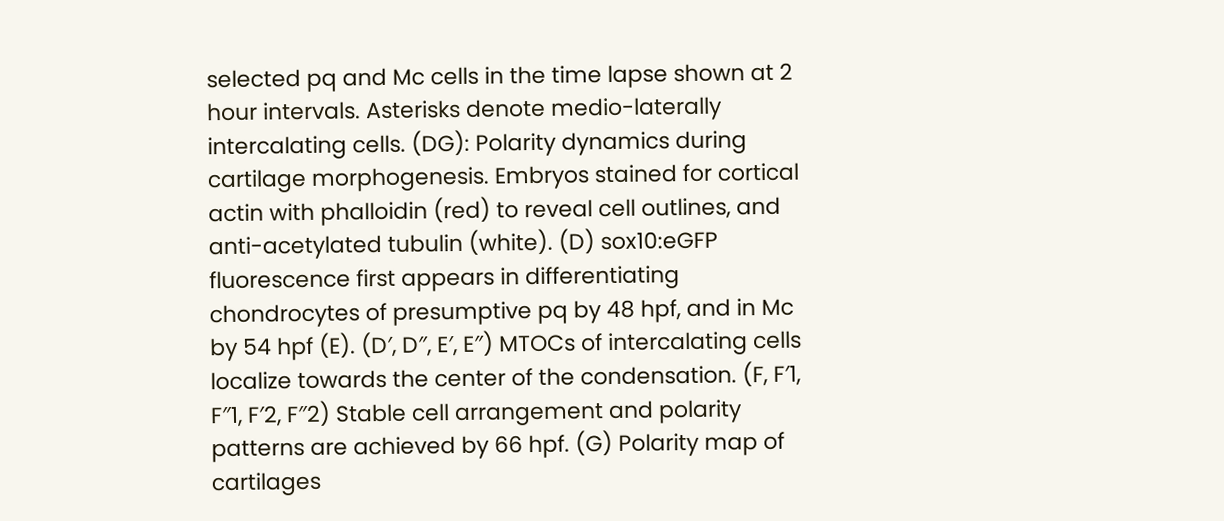selected pq and Mc cells in the time lapse shown at 2 hour intervals. Asterisks denote medio-laterally intercalating cells. (DG): Polarity dynamics during cartilage morphogenesis. Embryos stained for cortical actin with phalloidin (red) to reveal cell outlines, and anti-acetylated tubulin (white). (D) sox10:eGFP fluorescence first appears in differentiating chondrocytes of presumptive pq by 48 hpf, and in Mc by 54 hpf (E). (D′, D″, E′, E″) MTOCs of intercalating cells localize towards the center of the condensation. (F, F′1, F″1, F′2, F″2) Stable cell arrangement and polarity patterns are achieved by 66 hpf. (G) Polarity map of cartilages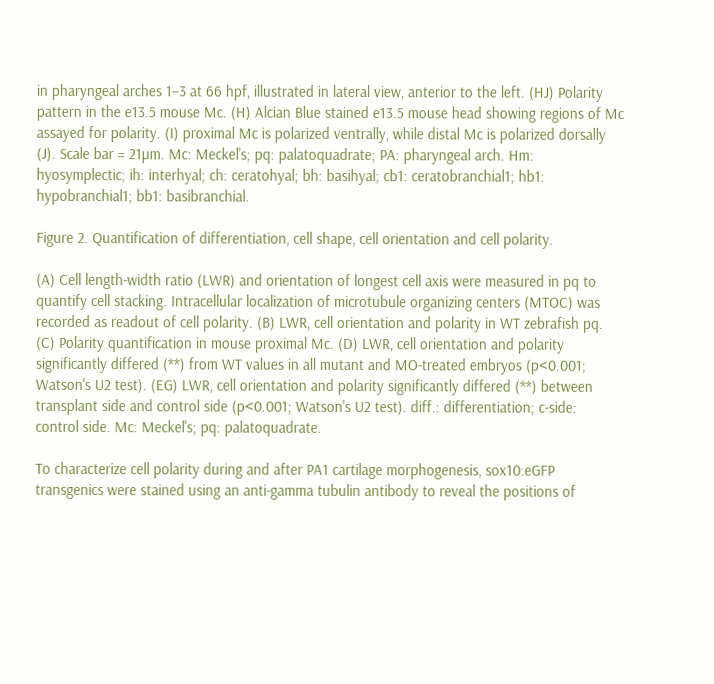in pharyngeal arches 1–3 at 66 hpf, illustrated in lateral view, anterior to the left. (HJ) Polarity pattern in the e13.5 mouse Mc. (H) Alcian Blue stained e13.5 mouse head showing regions of Mc assayed for polarity. (I) proximal Mc is polarized ventrally, while distal Mc is polarized dorsally (J). Scale bar = 21µm. Mc: Meckel's; pq: palatoquadrate; PA: pharyngeal arch. Hm: hyosymplectic; ih: interhyal; ch: ceratohyal; bh: basihyal; cb1: ceratobranchial1; hb1: hypobranchial1; bb1: basibranchial.

Figure 2. Quantification of differentiation, cell shape, cell orientation and cell polarity.

(A) Cell length-width ratio (LWR) and orientation of longest cell axis were measured in pq to quantify cell stacking. Intracellular localization of microtubule organizing centers (MTOC) was recorded as readout of cell polarity. (B) LWR, cell orientation and polarity in WT zebrafish pq. (C) Polarity quantification in mouse proximal Mc. (D) LWR, cell orientation and polarity significantly differed (**) from WT values in all mutant and MO-treated embryos (p<0.001; Watson's U2 test). (EG) LWR, cell orientation and polarity significantly differed (**) between transplant side and control side (p<0.001; Watson's U2 test). diff.: differentiation; c-side: control side. Mc: Meckel's; pq: palatoquadrate.

To characterize cell polarity during and after PA1 cartilage morphogenesis, sox10:eGFP transgenics were stained using an anti-gamma tubulin antibody to reveal the positions of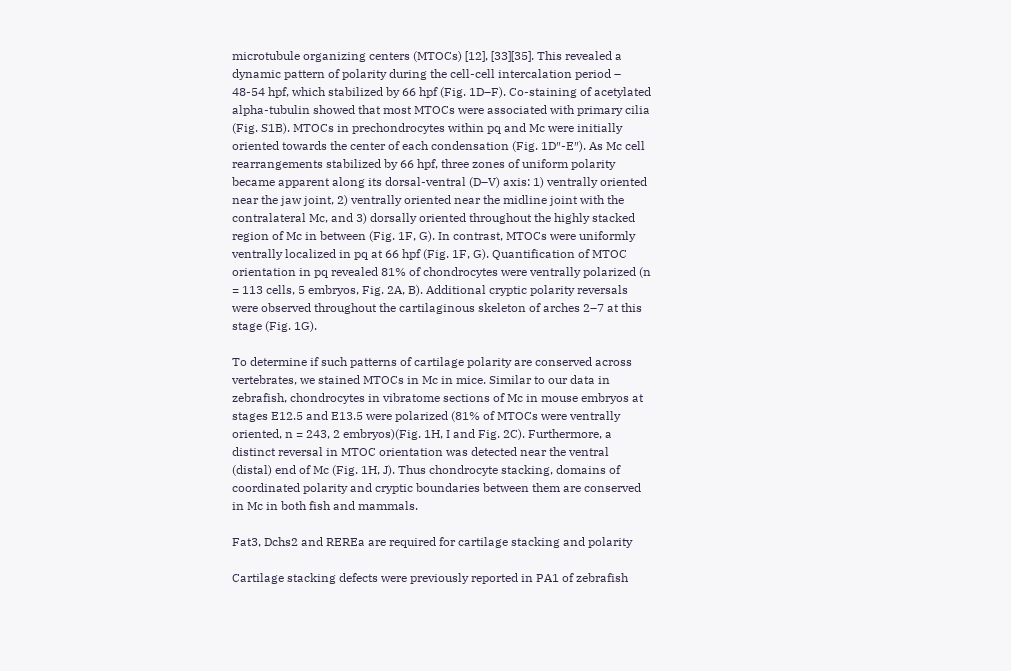microtubule organizing centers (MTOCs) [12], [33][35]. This revealed a dynamic pattern of polarity during the cell-cell intercalation period – 48-54 hpf, which stabilized by 66 hpf (Fig. 1D–F). Co-staining of acetylated alpha-tubulin showed that most MTOCs were associated with primary cilia (Fig. S1B). MTOCs in prechondrocytes within pq and Mc were initially oriented towards the center of each condensation (Fig. 1D″-E″). As Mc cell rearrangements stabilized by 66 hpf, three zones of uniform polarity became apparent along its dorsal-ventral (D–V) axis: 1) ventrally oriented near the jaw joint, 2) ventrally oriented near the midline joint with the contralateral Mc, and 3) dorsally oriented throughout the highly stacked region of Mc in between (Fig. 1F, G). In contrast, MTOCs were uniformly ventrally localized in pq at 66 hpf (Fig. 1F, G). Quantification of MTOC orientation in pq revealed 81% of chondrocytes were ventrally polarized (n = 113 cells, 5 embryos, Fig. 2A, B). Additional cryptic polarity reversals were observed throughout the cartilaginous skeleton of arches 2–7 at this stage (Fig. 1G).

To determine if such patterns of cartilage polarity are conserved across vertebrates, we stained MTOCs in Mc in mice. Similar to our data in zebrafish, chondrocytes in vibratome sections of Mc in mouse embryos at stages E12.5 and E13.5 were polarized (81% of MTOCs were ventrally oriented, n = 243, 2 embryos)(Fig. 1H, I and Fig. 2C). Furthermore, a distinct reversal in MTOC orientation was detected near the ventral (distal) end of Mc (Fig. 1H, J). Thus chondrocyte stacking, domains of coordinated polarity and cryptic boundaries between them are conserved in Mc in both fish and mammals.

Fat3, Dchs2 and REREa are required for cartilage stacking and polarity

Cartilage stacking defects were previously reported in PA1 of zebrafish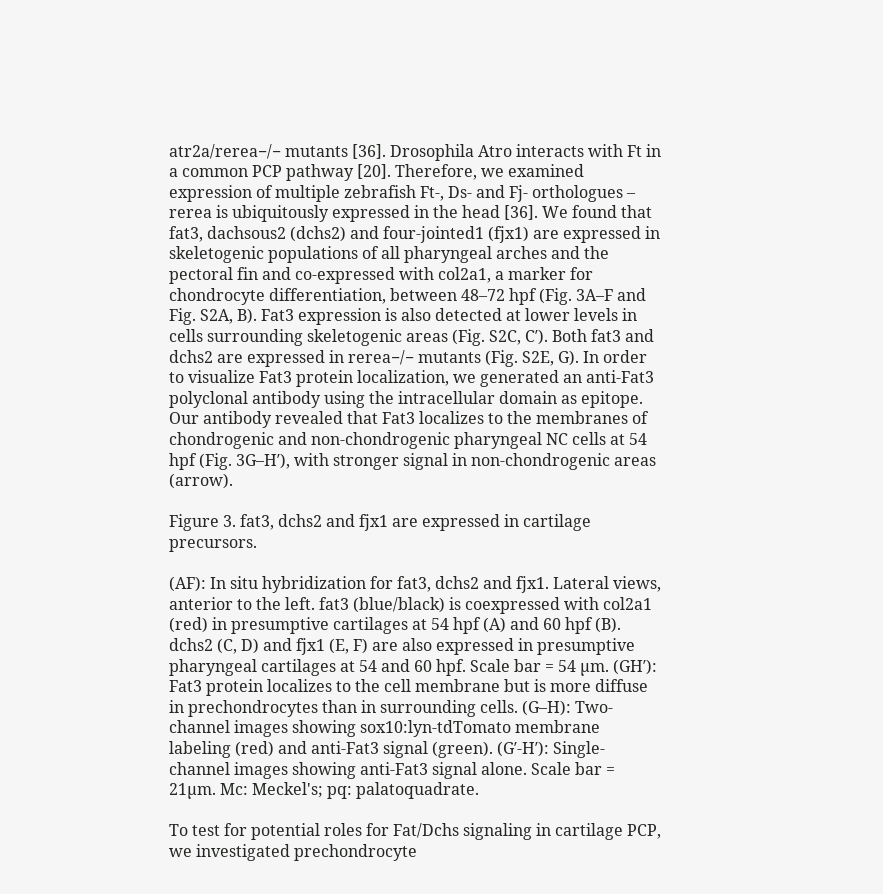atr2a/rerea−/− mutants [36]. Drosophila Atro interacts with Ft in a common PCP pathway [20]. Therefore, we examined expression of multiple zebrafish Ft-, Ds- and Fj- orthologues – rerea is ubiquitously expressed in the head [36]. We found that fat3, dachsous2 (dchs2) and four-jointed1 (fjx1) are expressed in skeletogenic populations of all pharyngeal arches and the pectoral fin and co-expressed with col2a1, a marker for chondrocyte differentiation, between 48–72 hpf (Fig. 3A–F and Fig. S2A, B). Fat3 expression is also detected at lower levels in cells surrounding skeletogenic areas (Fig. S2C, C′). Both fat3 and dchs2 are expressed in rerea−/− mutants (Fig. S2E, G). In order to visualize Fat3 protein localization, we generated an anti-Fat3 polyclonal antibody using the intracellular domain as epitope. Our antibody revealed that Fat3 localizes to the membranes of chondrogenic and non-chondrogenic pharyngeal NC cells at 54 hpf (Fig. 3G–H′), with stronger signal in non-chondrogenic areas (arrow).

Figure 3. fat3, dchs2 and fjx1 are expressed in cartilage precursors.

(AF): In situ hybridization for fat3, dchs2 and fjx1. Lateral views, anterior to the left. fat3 (blue/black) is coexpressed with col2a1 (red) in presumptive cartilages at 54 hpf (A) and 60 hpf (B). dchs2 (C, D) and fjx1 (E, F) are also expressed in presumptive pharyngeal cartilages at 54 and 60 hpf. Scale bar = 54 µm. (GH′): Fat3 protein localizes to the cell membrane but is more diffuse in prechondrocytes than in surrounding cells. (G–H): Two-channel images showing sox10:lyn-tdTomato membrane labeling (red) and anti-Fat3 signal (green). (G′-H′): Single-channel images showing anti-Fat3 signal alone. Scale bar = 21µm. Mc: Meckel's; pq: palatoquadrate.

To test for potential roles for Fat/Dchs signaling in cartilage PCP, we investigated prechondrocyte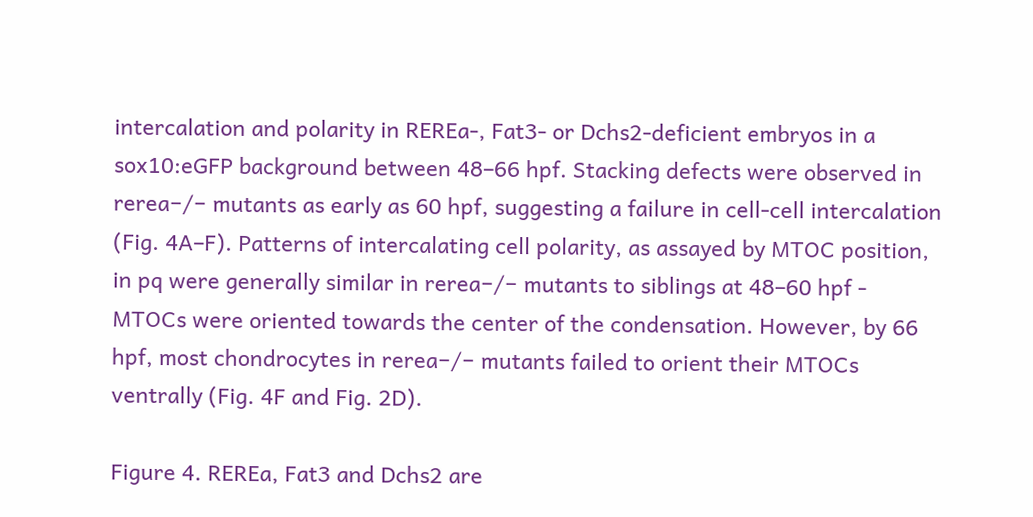intercalation and polarity in REREa-, Fat3- or Dchs2-deficient embryos in a sox10:eGFP background between 48–66 hpf. Stacking defects were observed in rerea−/− mutants as early as 60 hpf, suggesting a failure in cell-cell intercalation (Fig. 4A–F). Patterns of intercalating cell polarity, as assayed by MTOC position, in pq were generally similar in rerea−/− mutants to siblings at 48–60 hpf - MTOCs were oriented towards the center of the condensation. However, by 66 hpf, most chondrocytes in rerea−/− mutants failed to orient their MTOCs ventrally (Fig. 4F and Fig. 2D).

Figure 4. REREa, Fat3 and Dchs2 are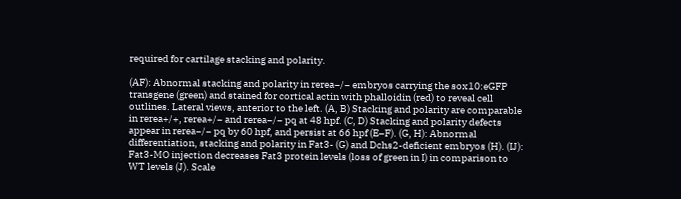required for cartilage stacking and polarity.

(AF): Abnormal stacking and polarity in rerea−/− embryos carrying the sox10:eGFP transgene (green) and stained for cortical actin with phalloidin (red) to reveal cell outlines. Lateral views, anterior to the left. (A, B) Stacking and polarity are comparable in rerea+/+, rerea+/− and rerea−/− pq at 48 hpf. (C, D) Stacking and polarity defects appear in rerea−/− pq by 60 hpf, and persist at 66 hpf (E–F). (G, H): Abnormal differentiation, stacking and polarity in Fat3- (G) and Dchs2-deficient embryos (H). (IJ): Fat3-MO injection decreases Fat3 protein levels (loss of green in I) in comparison to WT levels (J). Scale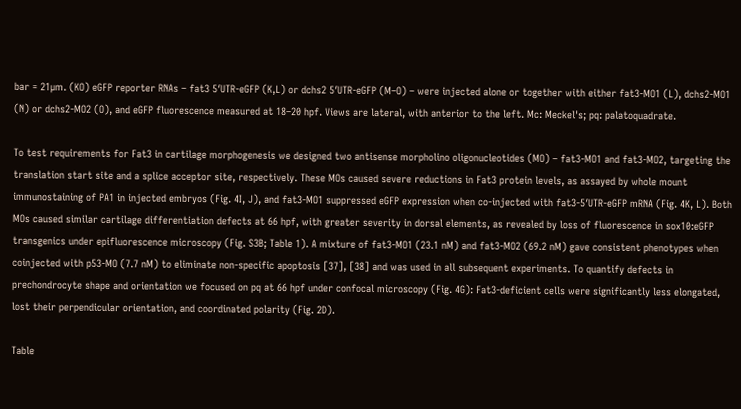bar = 21µm. (KO) eGFP reporter RNAs – fat3 5′UTR-eGFP (K,L) or dchs2 5′UTR-eGFP (M–O) – were injected alone or together with either fat3-MO1 (L), dchs2-MO1 (N) or dchs2-MO2 (O), and eGFP fluorescence measured at 18–20 hpf. Views are lateral, with anterior to the left. Mc: Meckel's; pq: palatoquadrate.

To test requirements for Fat3 in cartilage morphogenesis we designed two antisense morpholino oligonucleotides (MO) – fat3-MO1 and fat3-MO2, targeting the translation start site and a splice acceptor site, respectively. These MOs caused severe reductions in Fat3 protein levels, as assayed by whole mount immunostaining of PA1 in injected embryos (Fig. 4I, J), and fat3-MO1 suppressed eGFP expression when co-injected with fat3-5′UTR-eGFP mRNA (Fig. 4K, L). Both MOs caused similar cartilage differentiation defects at 66 hpf, with greater severity in dorsal elements, as revealed by loss of fluorescence in sox10:eGFP transgenics under epifluorescence microscopy (Fig. S3B; Table 1). A mixture of fat3-MO1 (23.1 nM) and fat3-MO2 (69.2 nM) gave consistent phenotypes when coinjected with p53-MO (7.7 nM) to eliminate non-specific apoptosis [37], [38] and was used in all subsequent experiments. To quantify defects in prechondrocyte shape and orientation we focused on pq at 66 hpf under confocal microscopy (Fig. 4G): Fat3-deficient cells were significantly less elongated, lost their perpendicular orientation, and coordinated polarity (Fig. 2D).

Table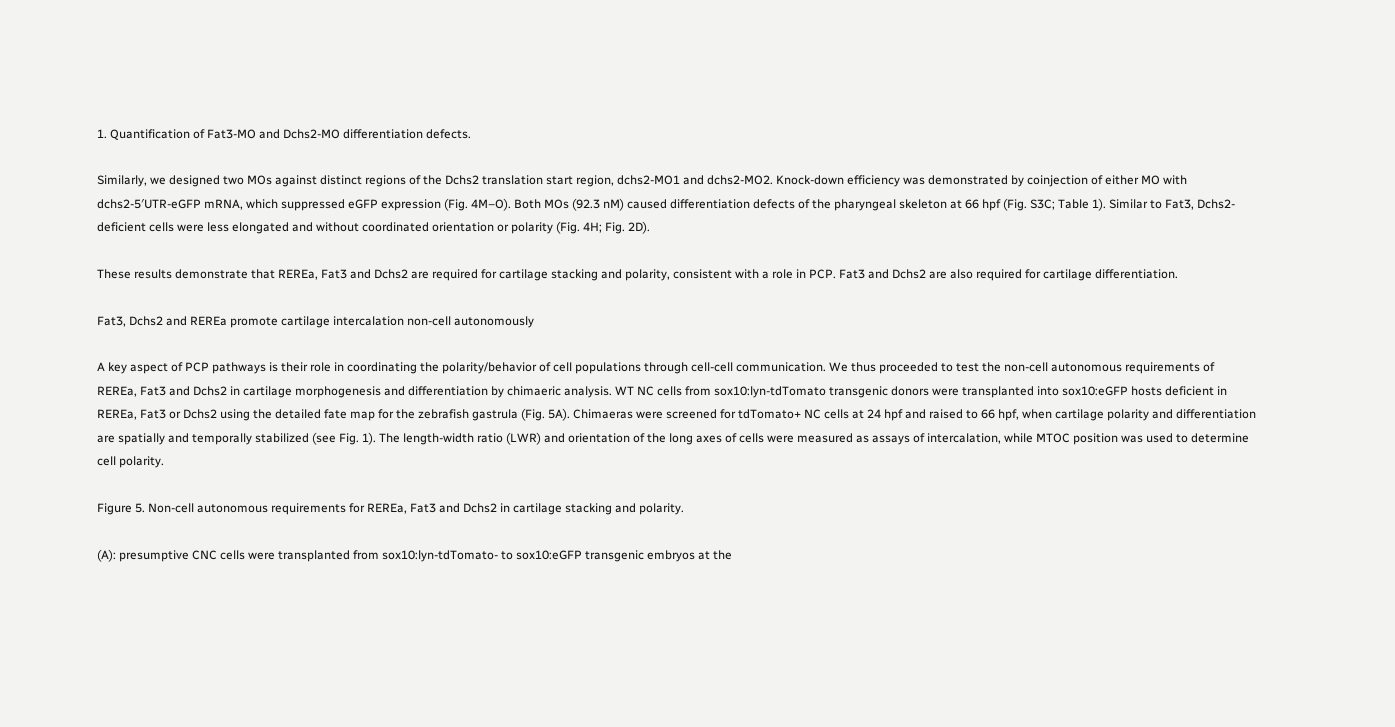1. Quantification of Fat3-MO and Dchs2-MO differentiation defects.

Similarly, we designed two MOs against distinct regions of the Dchs2 translation start region, dchs2-MO1 and dchs2-MO2. Knock-down efficiency was demonstrated by coinjection of either MO with dchs2-5′UTR-eGFP mRNA, which suppressed eGFP expression (Fig. 4M–O). Both MOs (92.3 nM) caused differentiation defects of the pharyngeal skeleton at 66 hpf (Fig. S3C; Table 1). Similar to Fat3, Dchs2-deficient cells were less elongated and without coordinated orientation or polarity (Fig. 4H; Fig. 2D).

These results demonstrate that REREa, Fat3 and Dchs2 are required for cartilage stacking and polarity, consistent with a role in PCP. Fat3 and Dchs2 are also required for cartilage differentiation.

Fat3, Dchs2 and REREa promote cartilage intercalation non-cell autonomously

A key aspect of PCP pathways is their role in coordinating the polarity/behavior of cell populations through cell-cell communication. We thus proceeded to test the non-cell autonomous requirements of REREa, Fat3 and Dchs2 in cartilage morphogenesis and differentiation by chimaeric analysis. WT NC cells from sox10:lyn-tdTomato transgenic donors were transplanted into sox10:eGFP hosts deficient in REREa, Fat3 or Dchs2 using the detailed fate map for the zebrafish gastrula (Fig. 5A). Chimaeras were screened for tdTomato+ NC cells at 24 hpf and raised to 66 hpf, when cartilage polarity and differentiation are spatially and temporally stabilized (see Fig. 1). The length-width ratio (LWR) and orientation of the long axes of cells were measured as assays of intercalation, while MTOC position was used to determine cell polarity.

Figure 5. Non-cell autonomous requirements for REREa, Fat3 and Dchs2 in cartilage stacking and polarity.

(A): presumptive CNC cells were transplanted from sox10:lyn-tdTomato- to sox10:eGFP transgenic embryos at the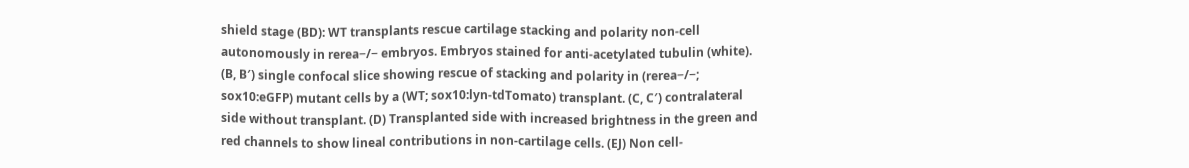shield stage (BD): WT transplants rescue cartilage stacking and polarity non-cell autonomously in rerea−/− embryos. Embryos stained for anti-acetylated tubulin (white). (B, B′) single confocal slice showing rescue of stacking and polarity in (rerea−/−; sox10:eGFP) mutant cells by a (WT; sox10:lyn-tdTomato) transplant. (C, C′) contralateral side without transplant. (D) Transplanted side with increased brightness in the green and red channels to show lineal contributions in non-cartilage cells. (EJ) Non cell-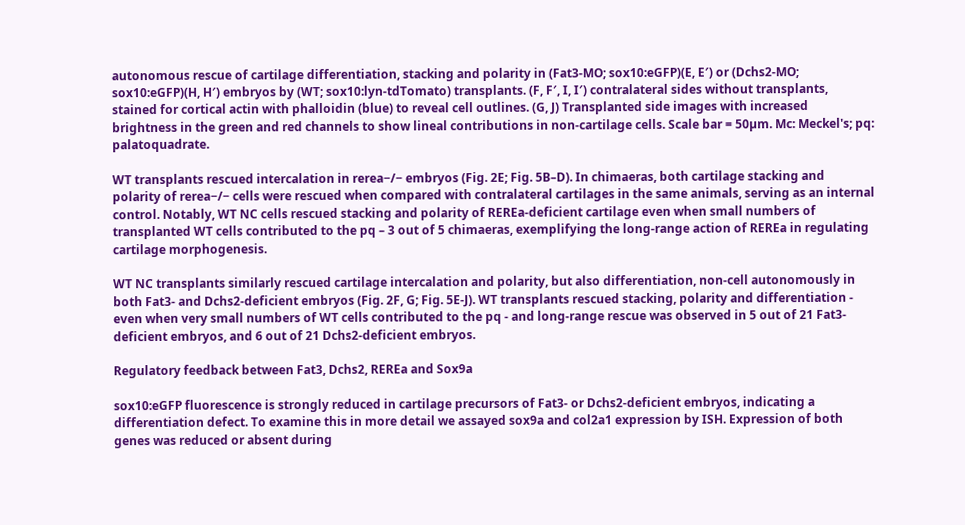autonomous rescue of cartilage differentiation, stacking and polarity in (Fat3-MO; sox10:eGFP)(E, E′) or (Dchs2-MO; sox10:eGFP)(H, H′) embryos by (WT; sox10:lyn-tdTomato) transplants. (F, F′, I, I′) contralateral sides without transplants, stained for cortical actin with phalloidin (blue) to reveal cell outlines. (G, J) Transplanted side images with increased brightness in the green and red channels to show lineal contributions in non-cartilage cells. Scale bar = 50µm. Mc: Meckel's; pq: palatoquadrate.

WT transplants rescued intercalation in rerea−/− embryos (Fig. 2E; Fig. 5B–D). In chimaeras, both cartilage stacking and polarity of rerea−/− cells were rescued when compared with contralateral cartilages in the same animals, serving as an internal control. Notably, WT NC cells rescued stacking and polarity of REREa-deficient cartilage even when small numbers of transplanted WT cells contributed to the pq – 3 out of 5 chimaeras, exemplifying the long-range action of REREa in regulating cartilage morphogenesis.

WT NC transplants similarly rescued cartilage intercalation and polarity, but also differentiation, non-cell autonomously in both Fat3- and Dchs2-deficient embryos (Fig. 2F, G; Fig. 5E-J). WT transplants rescued stacking, polarity and differentiation - even when very small numbers of WT cells contributed to the pq - and long-range rescue was observed in 5 out of 21 Fat3-deficient embryos, and 6 out of 21 Dchs2-deficient embryos.

Regulatory feedback between Fat3, Dchs2, REREa and Sox9a

sox10:eGFP fluorescence is strongly reduced in cartilage precursors of Fat3- or Dchs2-deficient embryos, indicating a differentiation defect. To examine this in more detail we assayed sox9a and col2a1 expression by ISH. Expression of both genes was reduced or absent during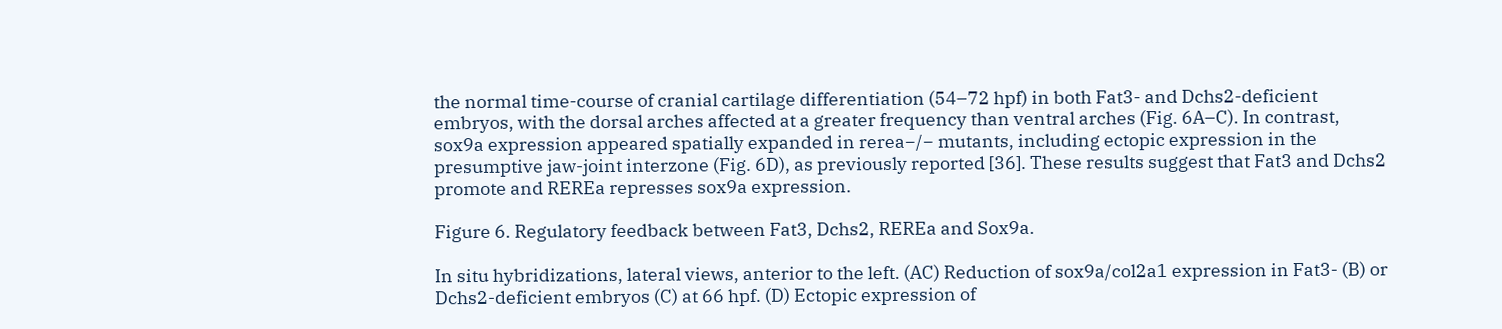the normal time-course of cranial cartilage differentiation (54–72 hpf) in both Fat3- and Dchs2-deficient embryos, with the dorsal arches affected at a greater frequency than ventral arches (Fig. 6A–C). In contrast, sox9a expression appeared spatially expanded in rerea−/− mutants, including ectopic expression in the presumptive jaw-joint interzone (Fig. 6D), as previously reported [36]. These results suggest that Fat3 and Dchs2 promote and REREa represses sox9a expression.

Figure 6. Regulatory feedback between Fat3, Dchs2, REREa and Sox9a.

In situ hybridizations, lateral views, anterior to the left. (AC) Reduction of sox9a/col2a1 expression in Fat3- (B) or Dchs2-deficient embryos (C) at 66 hpf. (D) Ectopic expression of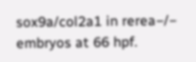sox9a/col2a1 in rerea−/− embryos at 66 hpf.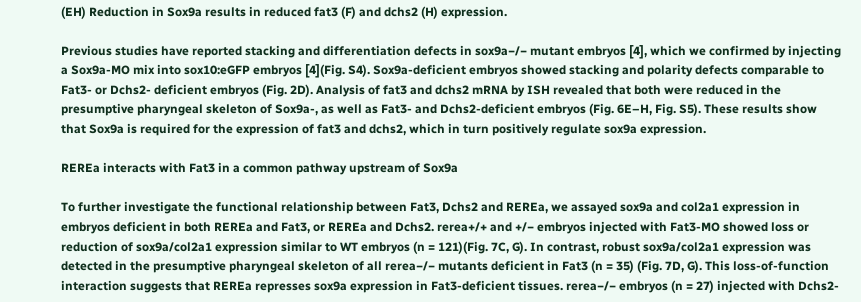(EH) Reduction in Sox9a results in reduced fat3 (F) and dchs2 (H) expression.

Previous studies have reported stacking and differentiation defects in sox9a−/− mutant embryos [4], which we confirmed by injecting a Sox9a-MO mix into sox10:eGFP embryos [4](Fig. S4). Sox9a-deficient embryos showed stacking and polarity defects comparable to Fat3- or Dchs2- deficient embryos (Fig. 2D). Analysis of fat3 and dchs2 mRNA by ISH revealed that both were reduced in the presumptive pharyngeal skeleton of Sox9a-, as well as Fat3- and Dchs2-deficient embryos (Fig. 6E–H, Fig. S5). These results show that Sox9a is required for the expression of fat3 and dchs2, which in turn positively regulate sox9a expression.

REREa interacts with Fat3 in a common pathway upstream of Sox9a

To further investigate the functional relationship between Fat3, Dchs2 and REREa, we assayed sox9a and col2a1 expression in embryos deficient in both REREa and Fat3, or REREa and Dchs2. rerea+/+ and +/− embryos injected with Fat3-MO showed loss or reduction of sox9a/col2a1 expression similar to WT embryos (n = 121)(Fig. 7C, G). In contrast, robust sox9a/col2a1 expression was detected in the presumptive pharyngeal skeleton of all rerea−/− mutants deficient in Fat3 (n = 35) (Fig. 7D, G). This loss-of-function interaction suggests that REREa represses sox9a expression in Fat3-deficient tissues. rerea−/− embryos (n = 27) injected with Dchs2-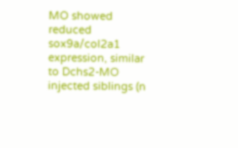MO showed reduced sox9a/col2a1 expression, similar to Dchs2-MO injected siblings (n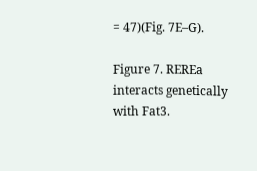= 47)(Fig. 7E–G).

Figure 7. REREa interacts genetically with Fat3.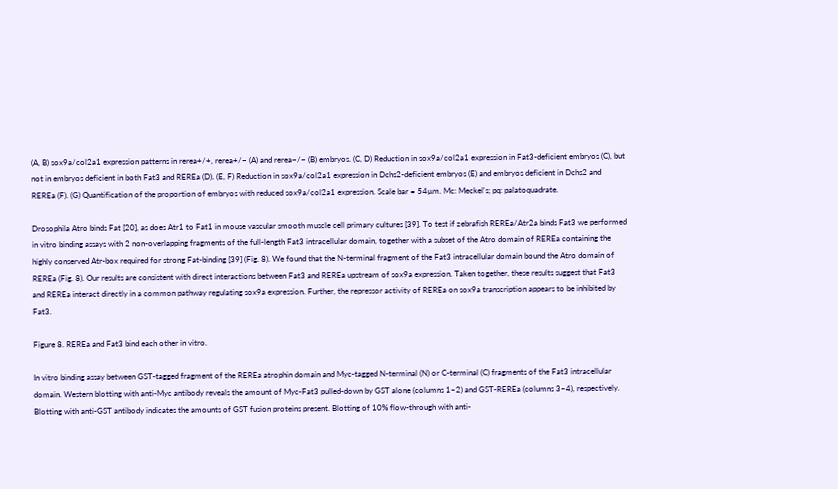(A, B) sox9a/col2a1 expression patterns in rerea+/+, rerea+/− (A) and rerea−/− (B) embryos. (C, D) Reduction in sox9a/col2a1 expression in Fat3-deficient embryos (C), but not in embryos deficient in both Fat3 and REREa (D). (E, F) Reduction in sox9a/col2a1 expression in Dchs2-deficient embryos (E) and embryos deficient in Dchs2 and REREa (F). (G) Quantification of the proportion of embryos with reduced sox9a/col2a1 expression. Scale bar = 54µm. Mc: Meckel's; pq: palatoquadrate.

Drosophila Atro binds Fat [20], as does Atr1 to Fat1 in mouse vascular smooth muscle cell primary cultures [39]. To test if zebrafish REREa/Atr2a binds Fat3 we performed in vitro binding assays with 2 non-overlapping fragments of the full-length Fat3 intracellular domain, together with a subset of the Atro domain of REREa containing the highly conserved Atr-box required for strong Fat-binding [39] (Fig. 8). We found that the N-terminal fragment of the Fat3 intracellular domain bound the Atro domain of REREa (Fig. 8). Our results are consistent with direct interactions between Fat3 and REREa upstream of sox9a expression. Taken together, these results suggest that Fat3 and REREa interact directly in a common pathway regulating sox9a expression. Further, the repressor activity of REREa on sox9a transcription appears to be inhibited by Fat3.

Figure 8. REREa and Fat3 bind each other in vitro.

In vitro binding assay between GST-tagged fragment of the REREa atrophin domain and Myc-tagged N-terminal (N) or C-terminal (C) fragments of the Fat3 intracellular domain. Western blotting with anti-Myc antibody reveals the amount of Myc-Fat3 pulled-down by GST alone (columns 1–2) and GST-REREa (columns 3–4), respectively. Blotting with anti-GST antibody indicates the amounts of GST fusion proteins present. Blotting of 10% flow-through with anti-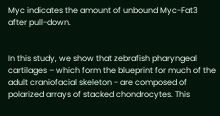Myc indicates the amount of unbound Myc-Fat3 after pull-down.


In this study, we show that zebrafish pharyngeal cartilages – which form the blueprint for much of the adult craniofacial skeleton - are composed of polarized arrays of stacked chondrocytes. This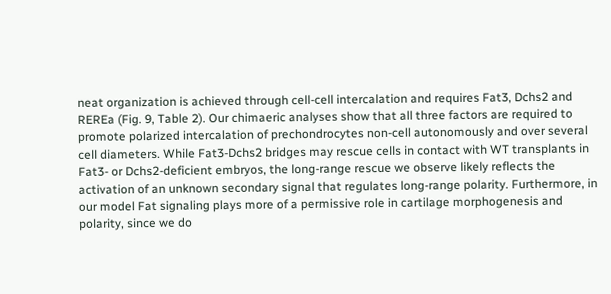neat organization is achieved through cell-cell intercalation and requires Fat3, Dchs2 and REREa (Fig. 9, Table 2). Our chimaeric analyses show that all three factors are required to promote polarized intercalation of prechondrocytes non-cell autonomously and over several cell diameters. While Fat3-Dchs2 bridges may rescue cells in contact with WT transplants in Fat3- or Dchs2-deficient embryos, the long-range rescue we observe likely reflects the activation of an unknown secondary signal that regulates long-range polarity. Furthermore, in our model Fat signaling plays more of a permissive role in cartilage morphogenesis and polarity, since we do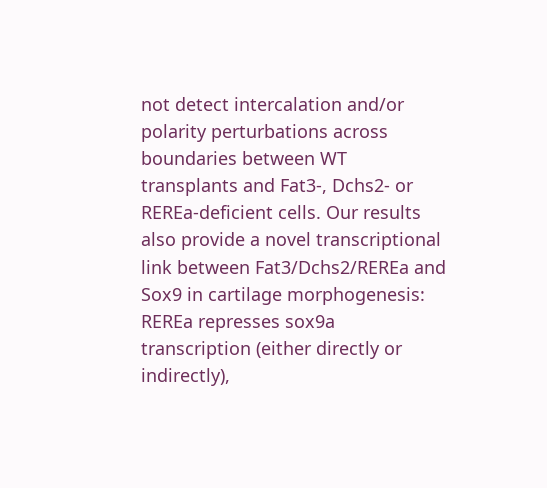not detect intercalation and/or polarity perturbations across boundaries between WT transplants and Fat3-, Dchs2- or REREa-deficient cells. Our results also provide a novel transcriptional link between Fat3/Dchs2/REREa and Sox9 in cartilage morphogenesis: REREa represses sox9a transcription (either directly or indirectly),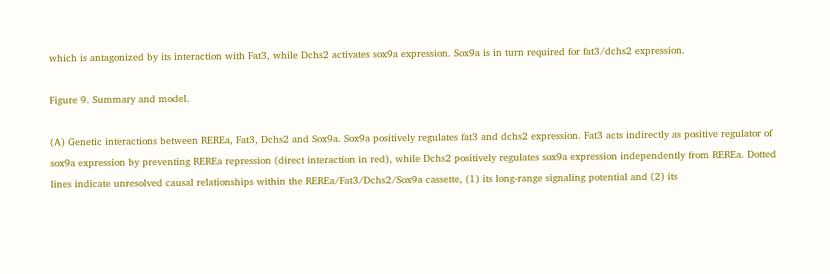which is antagonized by its interaction with Fat3, while Dchs2 activates sox9a expression. Sox9a is in turn required for fat3/dchs2 expression.

Figure 9. Summary and model.

(A) Genetic interactions between REREa, Fat3, Dchs2 and Sox9a. Sox9a positively regulates fat3 and dchs2 expression. Fat3 acts indirectly as positive regulator of sox9a expression by preventing REREa repression (direct interaction in red), while Dchs2 positively regulates sox9a expression independently from REREa. Dotted lines indicate unresolved causal relationships within the REREa/Fat3/Dchs2/Sox9a cassette, (1) its long-range signaling potential and (2) its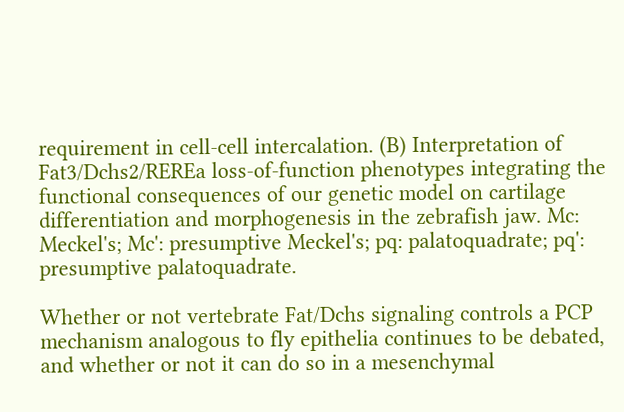requirement in cell-cell intercalation. (B) Interpretation of Fat3/Dchs2/REREa loss-of-function phenotypes integrating the functional consequences of our genetic model on cartilage differentiation and morphogenesis in the zebrafish jaw. Mc: Meckel's; Mc': presumptive Meckel's; pq: palatoquadrate; pq': presumptive palatoquadrate.

Whether or not vertebrate Fat/Dchs signaling controls a PCP mechanism analogous to fly epithelia continues to be debated, and whether or not it can do so in a mesenchymal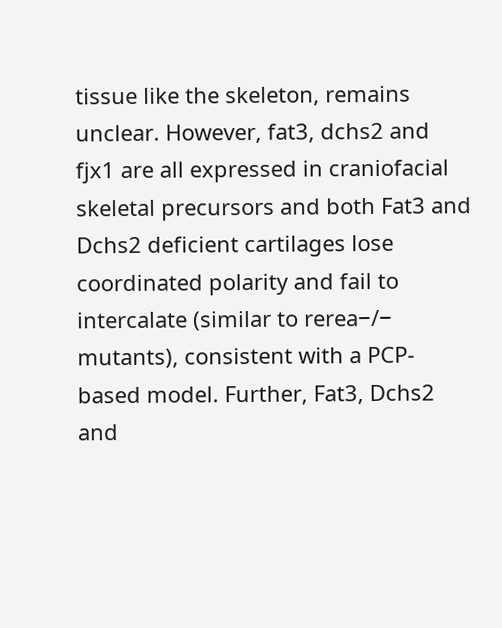tissue like the skeleton, remains unclear. However, fat3, dchs2 and fjx1 are all expressed in craniofacial skeletal precursors and both Fat3 and Dchs2 deficient cartilages lose coordinated polarity and fail to intercalate (similar to rerea−/− mutants), consistent with a PCP-based model. Further, Fat3, Dchs2 and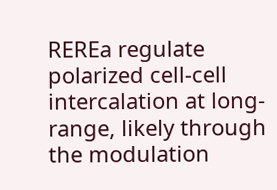REREa regulate polarized cell-cell intercalation at long-range, likely through the modulation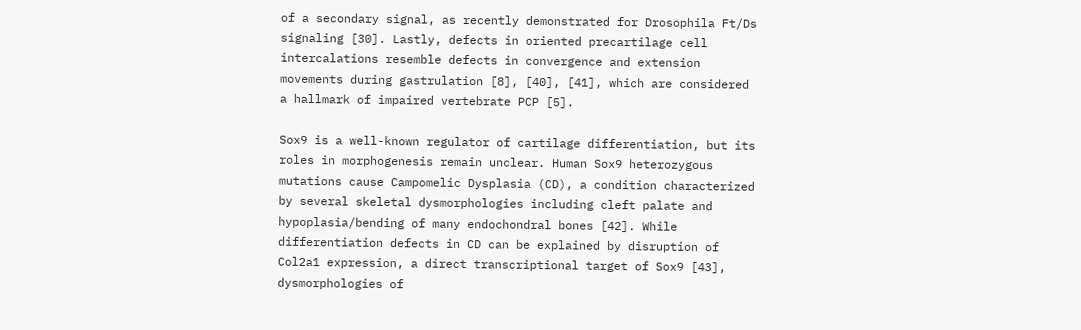of a secondary signal, as recently demonstrated for Drosophila Ft/Ds signaling [30]. Lastly, defects in oriented precartilage cell intercalations resemble defects in convergence and extension movements during gastrulation [8], [40], [41], which are considered a hallmark of impaired vertebrate PCP [5].

Sox9 is a well-known regulator of cartilage differentiation, but its roles in morphogenesis remain unclear. Human Sox9 heterozygous mutations cause Campomelic Dysplasia (CD), a condition characterized by several skeletal dysmorphologies including cleft palate and hypoplasia/bending of many endochondral bones [42]. While differentiation defects in CD can be explained by disruption of Col2a1 expression, a direct transcriptional target of Sox9 [43], dysmorphologies of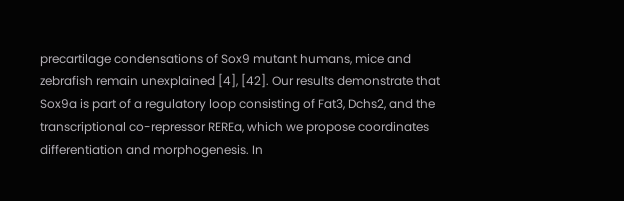precartilage condensations of Sox9 mutant humans, mice and zebrafish remain unexplained [4], [42]. Our results demonstrate that Sox9a is part of a regulatory loop consisting of Fat3, Dchs2, and the transcriptional co-repressor REREa, which we propose coordinates differentiation and morphogenesis. In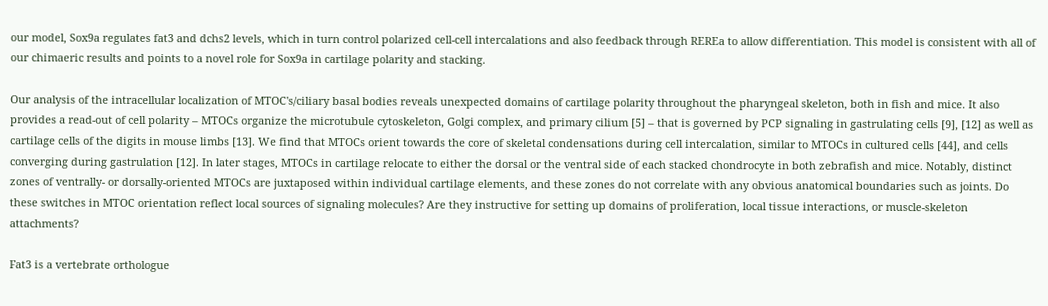our model, Sox9a regulates fat3 and dchs2 levels, which in turn control polarized cell-cell intercalations and also feedback through REREa to allow differentiation. This model is consistent with all of our chimaeric results and points to a novel role for Sox9a in cartilage polarity and stacking.

Our analysis of the intracellular localization of MTOC's/ciliary basal bodies reveals unexpected domains of cartilage polarity throughout the pharyngeal skeleton, both in fish and mice. It also provides a read-out of cell polarity – MTOCs organize the microtubule cytoskeleton, Golgi complex, and primary cilium [5] – that is governed by PCP signaling in gastrulating cells [9], [12] as well as cartilage cells of the digits in mouse limbs [13]. We find that MTOCs orient towards the core of skeletal condensations during cell intercalation, similar to MTOCs in cultured cells [44], and cells converging during gastrulation [12]. In later stages, MTOCs in cartilage relocate to either the dorsal or the ventral side of each stacked chondrocyte in both zebrafish and mice. Notably, distinct zones of ventrally- or dorsally-oriented MTOCs are juxtaposed within individual cartilage elements, and these zones do not correlate with any obvious anatomical boundaries such as joints. Do these switches in MTOC orientation reflect local sources of signaling molecules? Are they instructive for setting up domains of proliferation, local tissue interactions, or muscle-skeleton attachments?

Fat3 is a vertebrate orthologue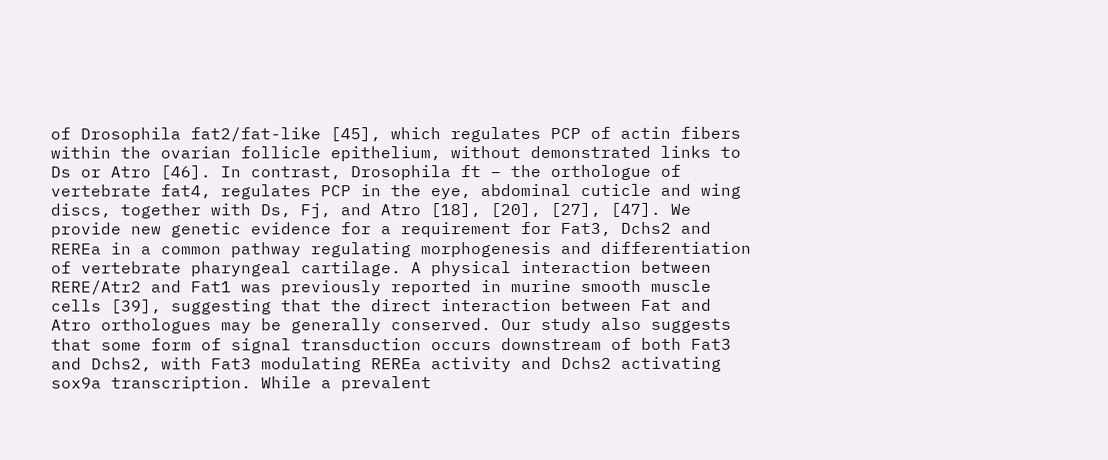of Drosophila fat2/fat-like [45], which regulates PCP of actin fibers within the ovarian follicle epithelium, without demonstrated links to Ds or Atro [46]. In contrast, Drosophila ft – the orthologue of vertebrate fat4, regulates PCP in the eye, abdominal cuticle and wing discs, together with Ds, Fj, and Atro [18], [20], [27], [47]. We provide new genetic evidence for a requirement for Fat3, Dchs2 and REREa in a common pathway regulating morphogenesis and differentiation of vertebrate pharyngeal cartilage. A physical interaction between RERE/Atr2 and Fat1 was previously reported in murine smooth muscle cells [39], suggesting that the direct interaction between Fat and Atro orthologues may be generally conserved. Our study also suggests that some form of signal transduction occurs downstream of both Fat3 and Dchs2, with Fat3 modulating REREa activity and Dchs2 activating sox9a transcription. While a prevalent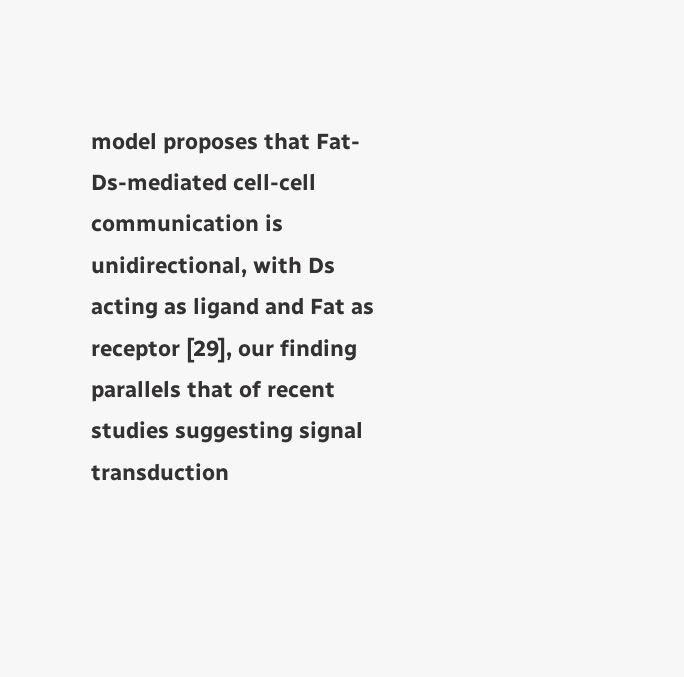model proposes that Fat-Ds-mediated cell-cell communication is unidirectional, with Ds acting as ligand and Fat as receptor [29], our finding parallels that of recent studies suggesting signal transduction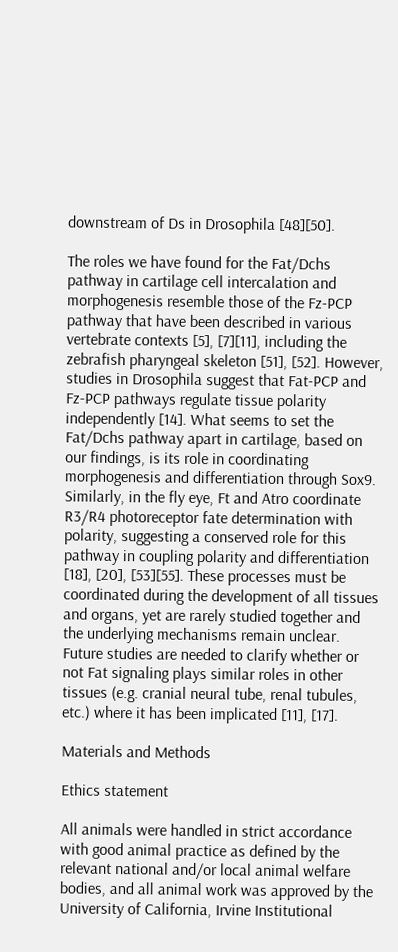downstream of Ds in Drosophila [48][50].

The roles we have found for the Fat/Dchs pathway in cartilage cell intercalation and morphogenesis resemble those of the Fz-PCP pathway that have been described in various vertebrate contexts [5], [7][11], including the zebrafish pharyngeal skeleton [51], [52]. However, studies in Drosophila suggest that Fat-PCP and Fz-PCP pathways regulate tissue polarity independently [14]. What seems to set the Fat/Dchs pathway apart in cartilage, based on our findings, is its role in coordinating morphogenesis and differentiation through Sox9. Similarly, in the fly eye, Ft and Atro coordinate R3/R4 photoreceptor fate determination with polarity, suggesting a conserved role for this pathway in coupling polarity and differentiation [18], [20], [53][55]. These processes must be coordinated during the development of all tissues and organs, yet are rarely studied together and the underlying mechanisms remain unclear. Future studies are needed to clarify whether or not Fat signaling plays similar roles in other tissues (e.g. cranial neural tube, renal tubules, etc.) where it has been implicated [11], [17].

Materials and Methods

Ethics statement

All animals were handled in strict accordance with good animal practice as defined by the relevant national and/or local animal welfare bodies, and all animal work was approved by the University of California, Irvine Institutional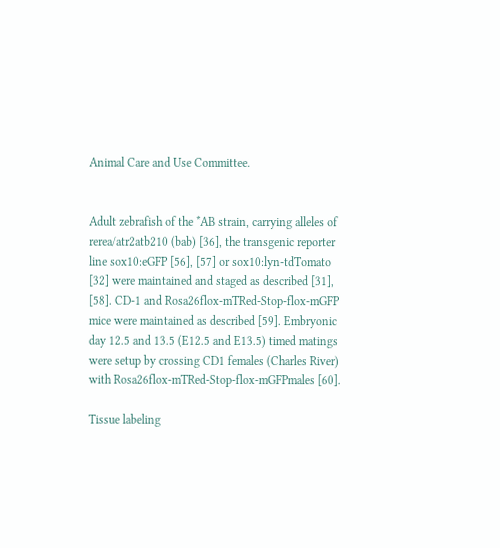Animal Care and Use Committee.


Adult zebrafish of the *AB strain, carrying alleles of rerea/atr2atb210 (bab) [36], the transgenic reporter line sox10:eGFP [56], [57] or sox10:lyn-tdTomato [32] were maintained and staged as described [31], [58]. CD-1 and Rosa26flox-mTRed-Stop-flox-mGFP mice were maintained as described [59]. Embryonic day 12.5 and 13.5 (E12.5 and E13.5) timed matings were setup by crossing CD1 females (Charles River) with Rosa26flox-mTRed-Stop-flox-mGFPmales [60].

Tissue labeling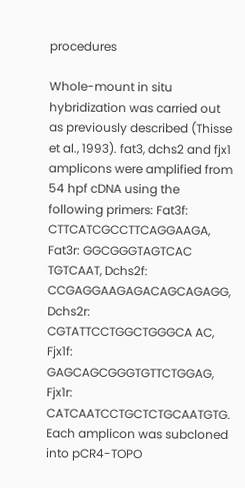procedures

Whole-mount in situ hybridization was carried out as previously described (Thisse et al., 1993). fat3, dchs2 and fjx1 amplicons were amplified from 54 hpf cDNA using the following primers: Fat3f: CTTCATCGCCTTCAGGAAGA, Fat3r: GGCGGGTAGTCAC TGTCAAT, Dchs2f: CCGAGGAAGAGACAGCAGAGG, Dchs2r: CGTATTCCTGGCTGGGCA AC, Fjx1f: GAGCAGCGGGTGTTCTGGAG, Fjx1r: CATCAATCCTGCTCTGCAATGTG. Each amplicon was subcloned into pCR4-TOPO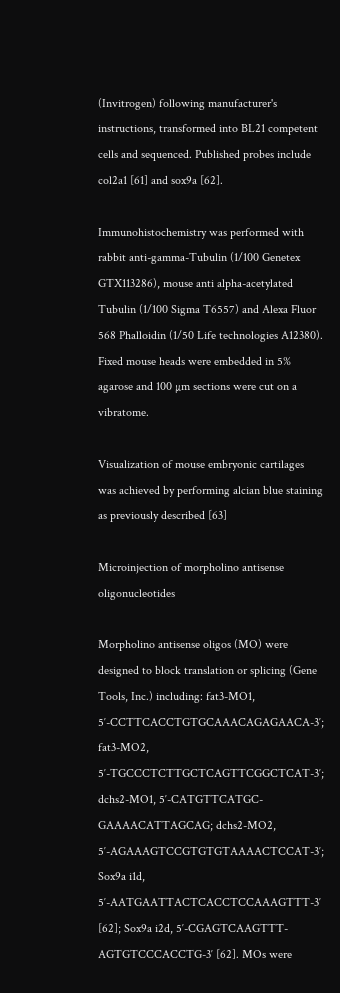(Invitrogen) following manufacturer's instructions, transformed into BL21 competent cells and sequenced. Published probes include col2a1 [61] and sox9a [62].

Immunohistochemistry was performed with rabbit anti-gamma-Tubulin (1/100 Genetex GTX113286), mouse anti alpha-acetylated Tubulin (1/100 Sigma T6557) and Alexa Fluor 568 Phalloidin (1/50 Life technologies A12380). Fixed mouse heads were embedded in 5% agarose and 100 µm sections were cut on a vibratome.

Visualization of mouse embryonic cartilages was achieved by performing alcian blue staining as previously described [63]

Microinjection of morpholino antisense oligonucleotides

Morpholino antisense oligos (MO) were designed to block translation or splicing (Gene Tools, Inc.) including: fat3-MO1, 5′-CCTTCACCTGTGCAAACAGAGAACA-3′; fat3-MO2, 5′-TGCCCTCTTGCTCAGTTCGGCTCAT-3′; dchs2-MO1, 5′-CATGTTCATGC-GAAAACATTAGCAG; dchs2-MO2, 5′-AGAAAGTCCGTGTGTAAAACTCCAT-3′; Sox9a i1d, 5′-AATGAATTACTCACCTCCAAAGTTT-3′ [62]; Sox9a i2d, 5′-CGAGTCAAGTTT-AGTGTCCCACCTG-3′ [62]. MOs were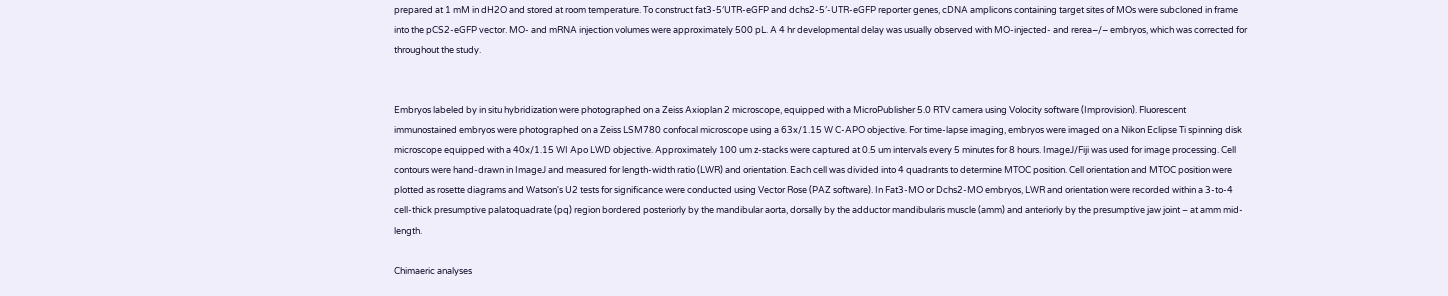prepared at 1 mM in dH2O and stored at room temperature. To construct fat3-5′UTR-eGFP and dchs2-5′-UTR-eGFP reporter genes, cDNA amplicons containing target sites of MOs were subcloned in frame into the pCS2-eGFP vector. MO- and mRNA injection volumes were approximately 500 pL. A 4 hr developmental delay was usually observed with MO-injected- and rerea−/− embryos, which was corrected for throughout the study.


Embryos labeled by in situ hybridization were photographed on a Zeiss Axioplan 2 microscope, equipped with a MicroPublisher 5.0 RTV camera using Volocity software (Improvision). Fluorescent immunostained embryos were photographed on a Zeiss LSM780 confocal microscope using a 63x/1.15 W C-APO objective. For time-lapse imaging, embryos were imaged on a Nikon Eclipse Ti spinning disk microscope equipped with a 40x/1.15 WI Apo LWD objective. Approximately 100 um z-stacks were captured at 0.5 um intervals every 5 minutes for 8 hours. ImageJ/Fiji was used for image processing. Cell contours were hand-drawn in ImageJ and measured for length-width ratio (LWR) and orientation. Each cell was divided into 4 quadrants to determine MTOC position. Cell orientation and MTOC position were plotted as rosette diagrams and Watson's U2 tests for significance were conducted using Vector Rose (PAZ software). In Fat3-MO or Dchs2-MO embryos, LWR and orientation were recorded within a 3-to-4 cell-thick presumptive palatoquadrate (pq) region bordered posteriorly by the mandibular aorta, dorsally by the adductor mandibularis muscle (amm) and anteriorly by the presumptive jaw joint – at amm mid-length.

Chimaeric analyses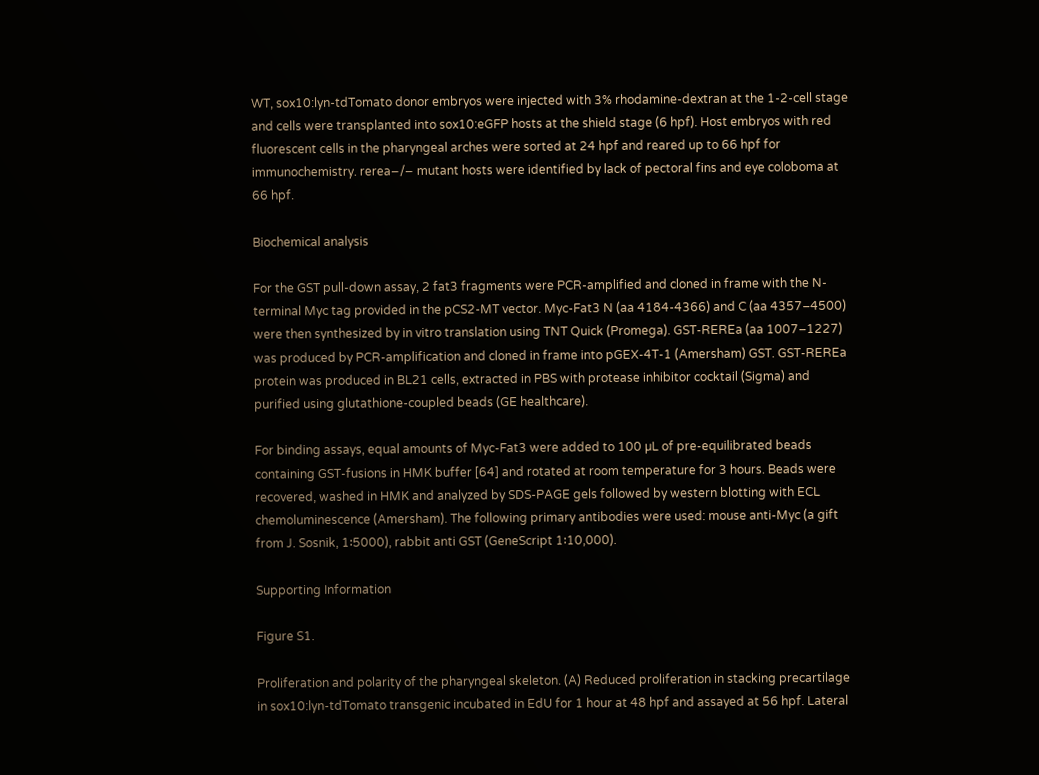WT, sox10:lyn-tdTomato donor embryos were injected with 3% rhodamine-dextran at the 1-2-cell stage and cells were transplanted into sox10:eGFP hosts at the shield stage (6 hpf). Host embryos with red fluorescent cells in the pharyngeal arches were sorted at 24 hpf and reared up to 66 hpf for immunochemistry. rerea−/− mutant hosts were identified by lack of pectoral fins and eye coloboma at 66 hpf.

Biochemical analysis

For the GST pull-down assay, 2 fat3 fragments were PCR-amplified and cloned in frame with the N-terminal Myc tag provided in the pCS2-MT vector. Myc-Fat3 N (aa 4184-4366) and C (aa 4357–4500) were then synthesized by in vitro translation using TNT Quick (Promega). GST-REREa (aa 1007–1227) was produced by PCR-amplification and cloned in frame into pGEX-4T-1 (Amersham) GST. GST-REREa protein was produced in BL21 cells, extracted in PBS with protease inhibitor cocktail (Sigma) and purified using glutathione-coupled beads (GE healthcare).

For binding assays, equal amounts of Myc-Fat3 were added to 100 µL of pre-equilibrated beads containing GST-fusions in HMK buffer [64] and rotated at room temperature for 3 hours. Beads were recovered, washed in HMK and analyzed by SDS-PAGE gels followed by western blotting with ECL chemoluminescence (Amersham). The following primary antibodies were used: mouse anti-Myc (a gift from J. Sosnik, 1∶5000), rabbit anti GST (GeneScript 1∶10,000).

Supporting Information

Figure S1.

Proliferation and polarity of the pharyngeal skeleton. (A) Reduced proliferation in stacking precartilage in sox10:lyn-tdTomato transgenic incubated in EdU for 1 hour at 48 hpf and assayed at 56 hpf. Lateral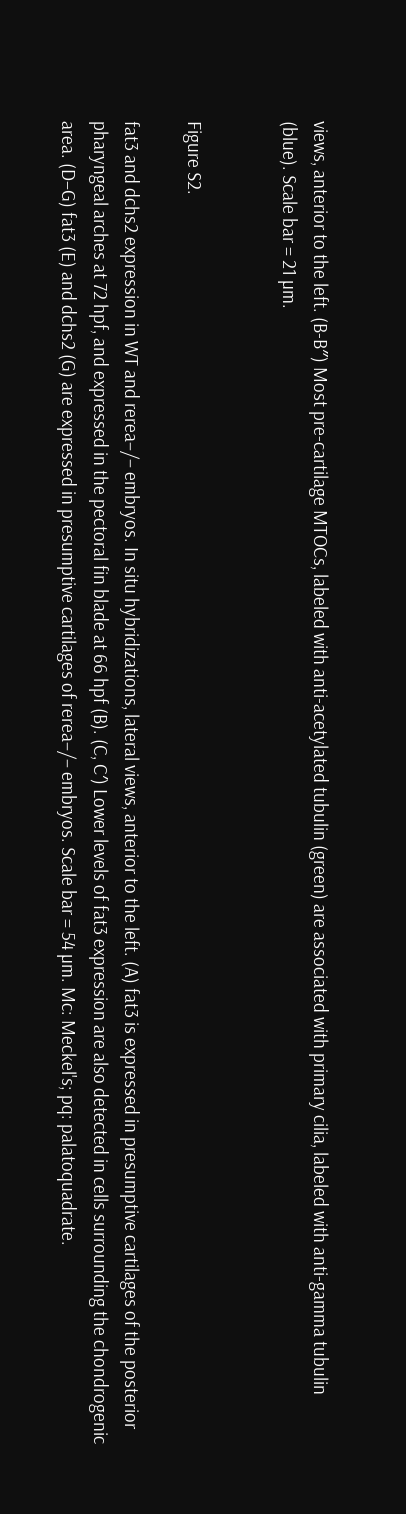views, anterior to the left. (B-B″) Most pre-cartilage MTOCs, labeled with anti-acetylated tubulin (green) are associated with primary cilia, labeled with anti-gamma tubulin (blue). Scale bar = 21 µm.


Figure S2.

fat3 and dchs2 expression in WT and rerea−/− embryos. In situ hybridizations, lateral views, anterior to the left. (A) fat3 is expressed in presumptive cartilages of the posterior pharyngeal arches at 72 hpf, and expressed in the pectoral fin blade at 66 hpf (B). (C, C′) Lower levels of fat3 expression are also detected in cells surrounding the chondrogenic area. (D–G) fat3 (E) and dchs2 (G) are expressed in presumptive cartilages of rerea−/− embryos. Scale bar = 54 µm. Mc: Meckel's; pq: palatoquadrate.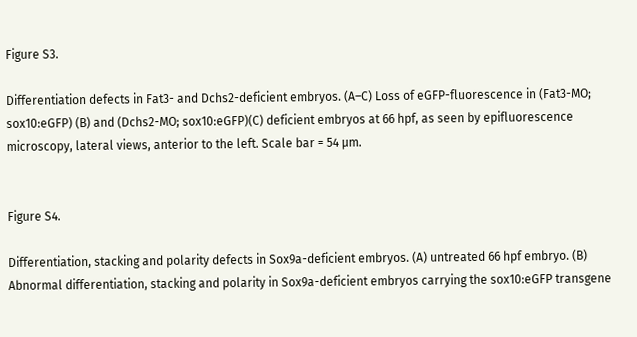Figure S3.

Differentiation defects in Fat3- and Dchs2-deficient embryos. (A–C) Loss of eGFP-fluorescence in (Fat3-MO; sox10:eGFP) (B) and (Dchs2-MO; sox10:eGFP)(C) deficient embryos at 66 hpf, as seen by epifluorescence microscopy, lateral views, anterior to the left. Scale bar = 54 µm.


Figure S4.

Differentiation, stacking and polarity defects in Sox9a-deficient embryos. (A) untreated 66 hpf embryo. (B) Abnormal differentiation, stacking and polarity in Sox9a-deficient embryos carrying the sox10:eGFP transgene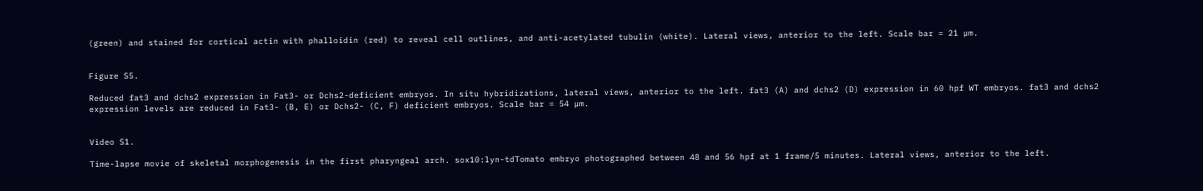(green) and stained for cortical actin with phalloidin (red) to reveal cell outlines, and anti-acetylated tubulin (white). Lateral views, anterior to the left. Scale bar = 21 µm.


Figure S5.

Reduced fat3 and dchs2 expression in Fat3- or Dchs2-deficient embryos. In situ hybridizations, lateral views, anterior to the left. fat3 (A) and dchs2 (D) expression in 60 hpf WT embryos. fat3 and dchs2 expression levels are reduced in Fat3- (B, E) or Dchs2- (C, F) deficient embryos. Scale bar = 54 µm.


Video S1.

Time-lapse movie of skeletal morphogenesis in the first pharyngeal arch. sox10:lyn-tdTomato embryo photographed between 48 and 56 hpf at 1 frame/5 minutes. Lateral views, anterior to the left.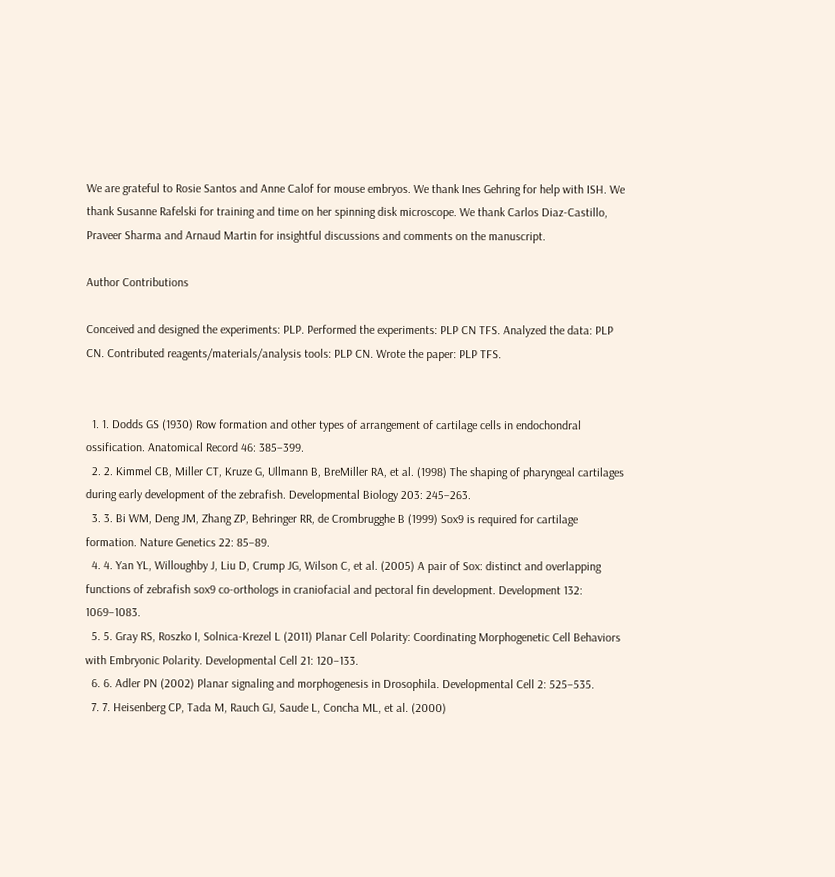We are grateful to Rosie Santos and Anne Calof for mouse embryos. We thank Ines Gehring for help with ISH. We thank Susanne Rafelski for training and time on her spinning disk microscope. We thank Carlos Diaz-Castillo, Praveer Sharma and Arnaud Martin for insightful discussions and comments on the manuscript.

Author Contributions

Conceived and designed the experiments: PLP. Performed the experiments: PLP CN TFS. Analyzed the data: PLP CN. Contributed reagents/materials/analysis tools: PLP CN. Wrote the paper: PLP TFS.


  1. 1. Dodds GS (1930) Row formation and other types of arrangement of cartilage cells in endochondral ossification. Anatomical Record 46: 385–399.
  2. 2. Kimmel CB, Miller CT, Kruze G, Ullmann B, BreMiller RA, et al. (1998) The shaping of pharyngeal cartilages during early development of the zebrafish. Developmental Biology 203: 245–263.
  3. 3. Bi WM, Deng JM, Zhang ZP, Behringer RR, de Crombrugghe B (1999) Sox9 is required for cartilage formation. Nature Genetics 22: 85–89.
  4. 4. Yan YL, Willoughby J, Liu D, Crump JG, Wilson C, et al. (2005) A pair of Sox: distinct and overlapping functions of zebrafish sox9 co-orthologs in craniofacial and pectoral fin development. Development 132: 1069–1083.
  5. 5. Gray RS, Roszko I, Solnica-Krezel L (2011) Planar Cell Polarity: Coordinating Morphogenetic Cell Behaviors with Embryonic Polarity. Developmental Cell 21: 120–133.
  6. 6. Adler PN (2002) Planar signaling and morphogenesis in Drosophila. Developmental Cell 2: 525–535.
  7. 7. Heisenberg CP, Tada M, Rauch GJ, Saude L, Concha ML, et al. (2000)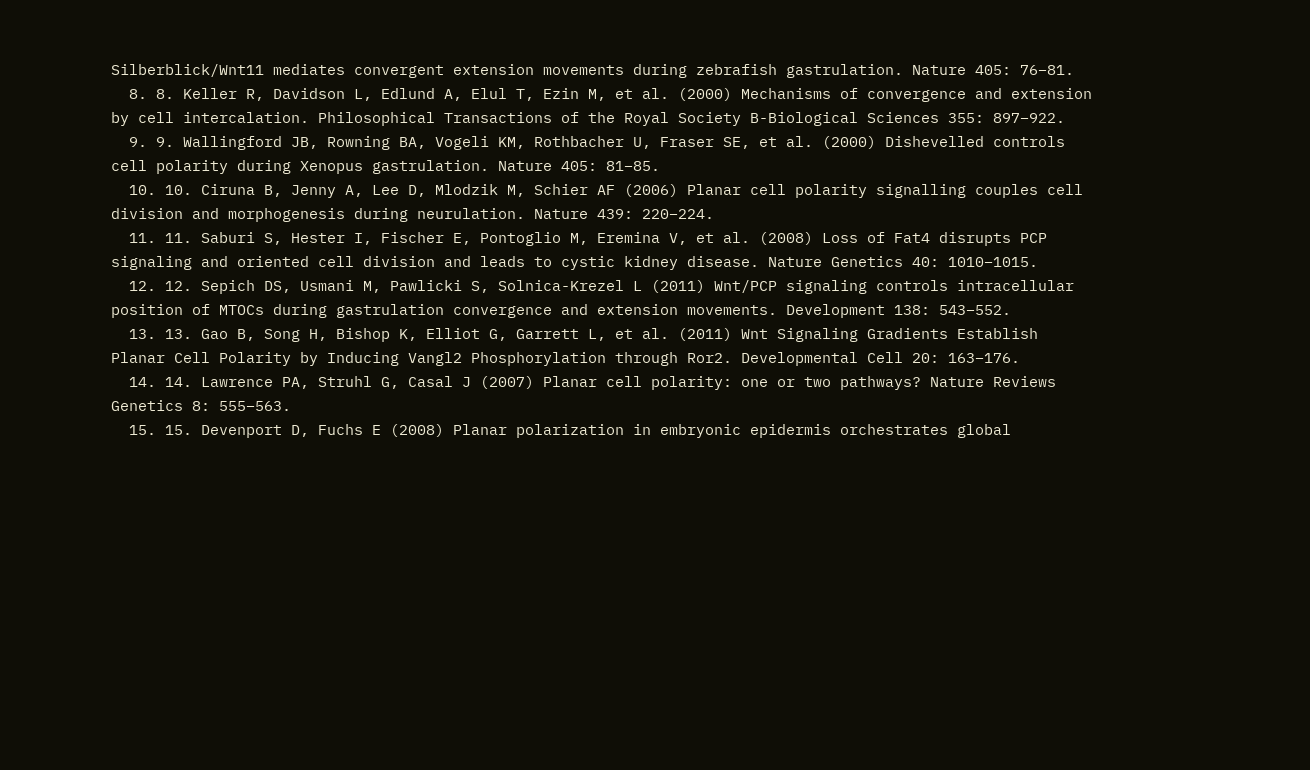Silberblick/Wnt11 mediates convergent extension movements during zebrafish gastrulation. Nature 405: 76–81.
  8. 8. Keller R, Davidson L, Edlund A, Elul T, Ezin M, et al. (2000) Mechanisms of convergence and extension by cell intercalation. Philosophical Transactions of the Royal Society B-Biological Sciences 355: 897–922.
  9. 9. Wallingford JB, Rowning BA, Vogeli KM, Rothbacher U, Fraser SE, et al. (2000) Dishevelled controls cell polarity during Xenopus gastrulation. Nature 405: 81–85.
  10. 10. Ciruna B, Jenny A, Lee D, Mlodzik M, Schier AF (2006) Planar cell polarity signalling couples cell division and morphogenesis during neurulation. Nature 439: 220–224.
  11. 11. Saburi S, Hester I, Fischer E, Pontoglio M, Eremina V, et al. (2008) Loss of Fat4 disrupts PCP signaling and oriented cell division and leads to cystic kidney disease. Nature Genetics 40: 1010–1015.
  12. 12. Sepich DS, Usmani M, Pawlicki S, Solnica-Krezel L (2011) Wnt/PCP signaling controls intracellular position of MTOCs during gastrulation convergence and extension movements. Development 138: 543–552.
  13. 13. Gao B, Song H, Bishop K, Elliot G, Garrett L, et al. (2011) Wnt Signaling Gradients Establish Planar Cell Polarity by Inducing Vangl2 Phosphorylation through Ror2. Developmental Cell 20: 163–176.
  14. 14. Lawrence PA, Struhl G, Casal J (2007) Planar cell polarity: one or two pathways? Nature Reviews Genetics 8: 555–563.
  15. 15. Devenport D, Fuchs E (2008) Planar polarization in embryonic epidermis orchestrates global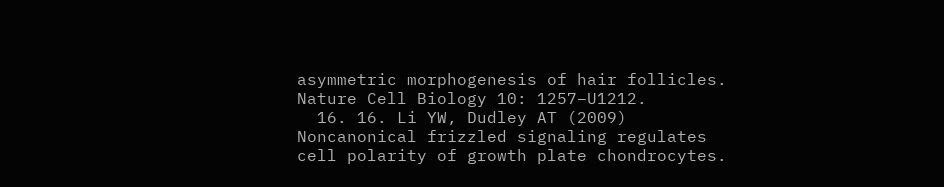asymmetric morphogenesis of hair follicles. Nature Cell Biology 10: 1257–U1212.
  16. 16. Li YW, Dudley AT (2009) Noncanonical frizzled signaling regulates cell polarity of growth plate chondrocytes.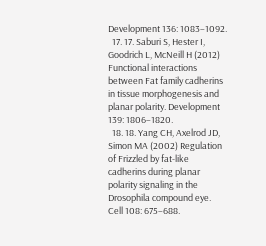Development 136: 1083–1092.
  17. 17. Saburi S, Hester I, Goodrich L, McNeill H (2012) Functional interactions between Fat family cadherins in tissue morphogenesis and planar polarity. Development 139: 1806–1820.
  18. 18. Yang CH, Axelrod JD, Simon MA (2002) Regulation of Frizzled by fat-like cadherins during planar polarity signaling in the Drosophila compound eye. Cell 108: 675–688.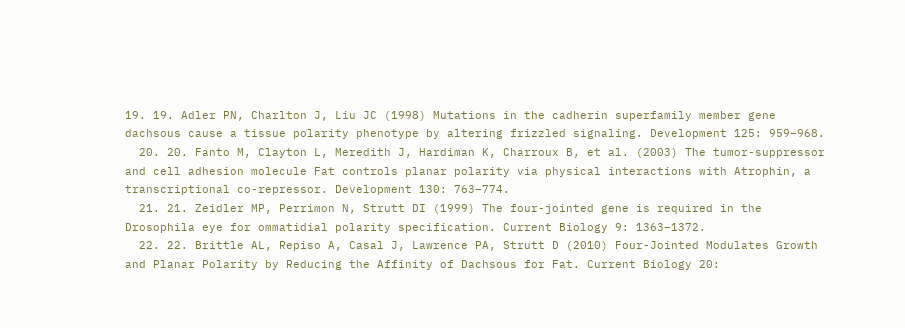19. 19. Adler PN, Charlton J, Liu JC (1998) Mutations in the cadherin superfamily member gene dachsous cause a tissue polarity phenotype by altering frizzled signaling. Development 125: 959–968.
  20. 20. Fanto M, Clayton L, Meredith J, Hardiman K, Charroux B, et al. (2003) The tumor-suppressor and cell adhesion molecule Fat controls planar polarity via physical interactions with Atrophin, a transcriptional co-repressor. Development 130: 763–774.
  21. 21. Zeidler MP, Perrimon N, Strutt DI (1999) The four-jointed gene is required in the Drosophila eye for ommatidial polarity specification. Current Biology 9: 1363–1372.
  22. 22. Brittle AL, Repiso A, Casal J, Lawrence PA, Strutt D (2010) Four-Jointed Modulates Growth and Planar Polarity by Reducing the Affinity of Dachsous for Fat. Current Biology 20: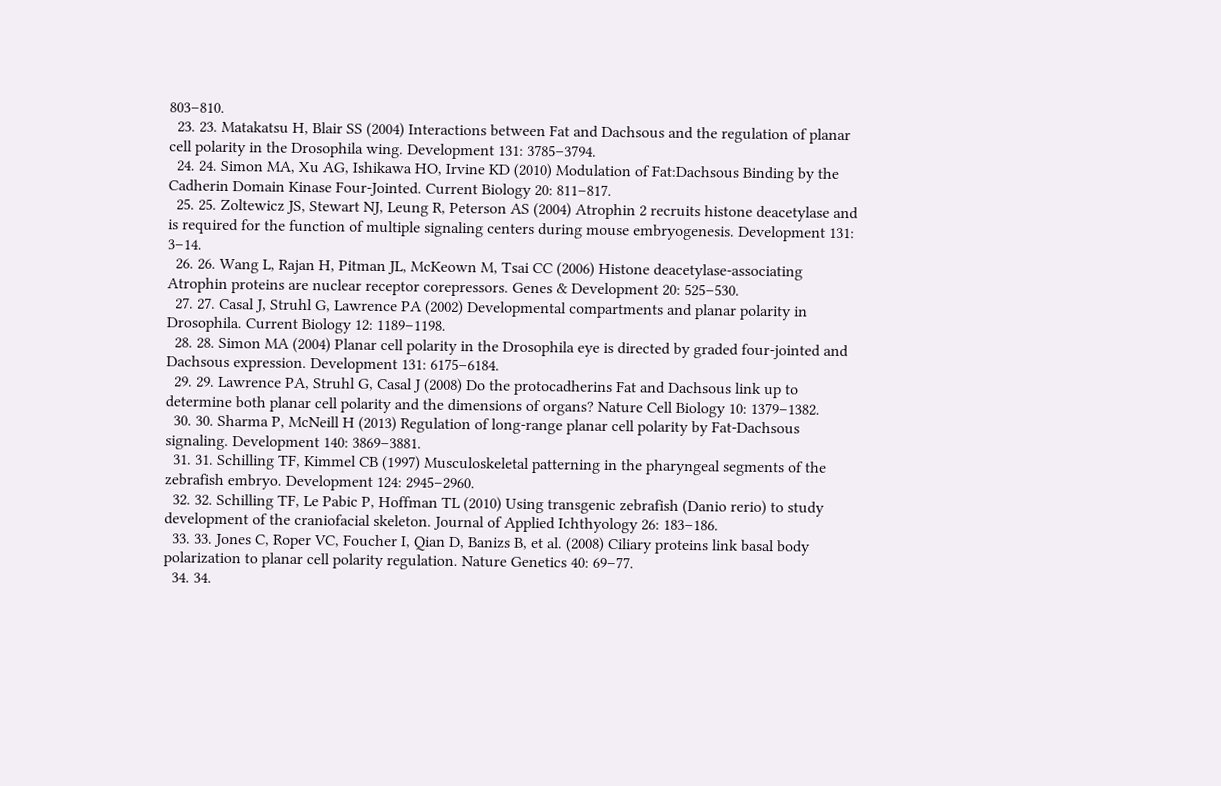803–810.
  23. 23. Matakatsu H, Blair SS (2004) Interactions between Fat and Dachsous and the regulation of planar cell polarity in the Drosophila wing. Development 131: 3785–3794.
  24. 24. Simon MA, Xu AG, Ishikawa HO, Irvine KD (2010) Modulation of Fat:Dachsous Binding by the Cadherin Domain Kinase Four-Jointed. Current Biology 20: 811–817.
  25. 25. Zoltewicz JS, Stewart NJ, Leung R, Peterson AS (2004) Atrophin 2 recruits histone deacetylase and is required for the function of multiple signaling centers during mouse embryogenesis. Development 131: 3–14.
  26. 26. Wang L, Rajan H, Pitman JL, McKeown M, Tsai CC (2006) Histone deacetylase-associating Atrophin proteins are nuclear receptor corepressors. Genes & Development 20: 525–530.
  27. 27. Casal J, Struhl G, Lawrence PA (2002) Developmental compartments and planar polarity in Drosophila. Current Biology 12: 1189–1198.
  28. 28. Simon MA (2004) Planar cell polarity in the Drosophila eye is directed by graded four-jointed and Dachsous expression. Development 131: 6175–6184.
  29. 29. Lawrence PA, Struhl G, Casal J (2008) Do the protocadherins Fat and Dachsous link up to determine both planar cell polarity and the dimensions of organs? Nature Cell Biology 10: 1379–1382.
  30. 30. Sharma P, McNeill H (2013) Regulation of long-range planar cell polarity by Fat-Dachsous signaling. Development 140: 3869–3881.
  31. 31. Schilling TF, Kimmel CB (1997) Musculoskeletal patterning in the pharyngeal segments of the zebrafish embryo. Development 124: 2945–2960.
  32. 32. Schilling TF, Le Pabic P, Hoffman TL (2010) Using transgenic zebrafish (Danio rerio) to study development of the craniofacial skeleton. Journal of Applied Ichthyology 26: 183–186.
  33. 33. Jones C, Roper VC, Foucher I, Qian D, Banizs B, et al. (2008) Ciliary proteins link basal body polarization to planar cell polarity regulation. Nature Genetics 40: 69–77.
  34. 34.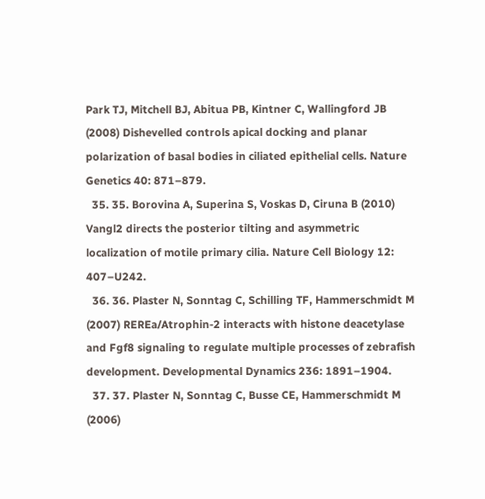Park TJ, Mitchell BJ, Abitua PB, Kintner C, Wallingford JB (2008) Dishevelled controls apical docking and planar polarization of basal bodies in ciliated epithelial cells. Nature Genetics 40: 871–879.
  35. 35. Borovina A, Superina S, Voskas D, Ciruna B (2010) Vangl2 directs the posterior tilting and asymmetric localization of motile primary cilia. Nature Cell Biology 12: 407–U242.
  36. 36. Plaster N, Sonntag C, Schilling TF, Hammerschmidt M (2007) REREa/Atrophin-2 interacts with histone deacetylase and Fgf8 signaling to regulate multiple processes of zebrafish development. Developmental Dynamics 236: 1891–1904.
  37. 37. Plaster N, Sonntag C, Busse CE, Hammerschmidt M (2006)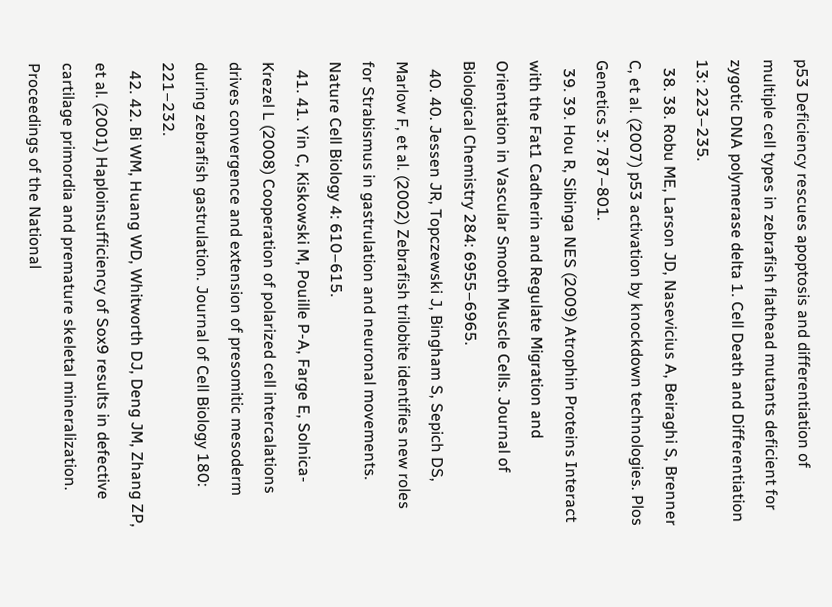p53 Deficiency rescues apoptosis and differentiation of multiple cell types in zebrafish flathead mutants deficient for zygotic DNA polymerase delta 1. Cell Death and Differentiation 13: 223–235.
  38. 38. Robu ME, Larson JD, Nasevicius A, Beiraghi S, Brenner C, et al. (2007) p53 activation by knockdown technologies. Plos Genetics 3: 787–801.
  39. 39. Hou R, Sibinga NES (2009) Atrophin Proteins Interact with the Fat1 Cadherin and Regulate Migration and Orientation in Vascular Smooth Muscle Cells. Journal of Biological Chemistry 284: 6955–6965.
  40. 40. Jessen JR, Topczewski J, Bingham S, Sepich DS, Marlow F, et al. (2002) Zebrafish trilobite identifies new roles for Strabismus in gastrulation and neuronal movements. Nature Cell Biology 4: 610–615.
  41. 41. Yin C, Kiskowski M, Pouille P-A, Farge E, Solnica-Krezel L (2008) Cooperation of polarized cell intercalations drives convergence and extension of presomitic mesoderm during zebrafish gastrulation. Journal of Cell Biology 180: 221–232.
  42. 42. Bi WM, Huang WD, Whitworth DJ, Deng JM, Zhang ZP, et al. (2001) Haploinsufficiency of Sox9 results in defective cartilage primordia and premature skeletal mineralization. Proceedings of the National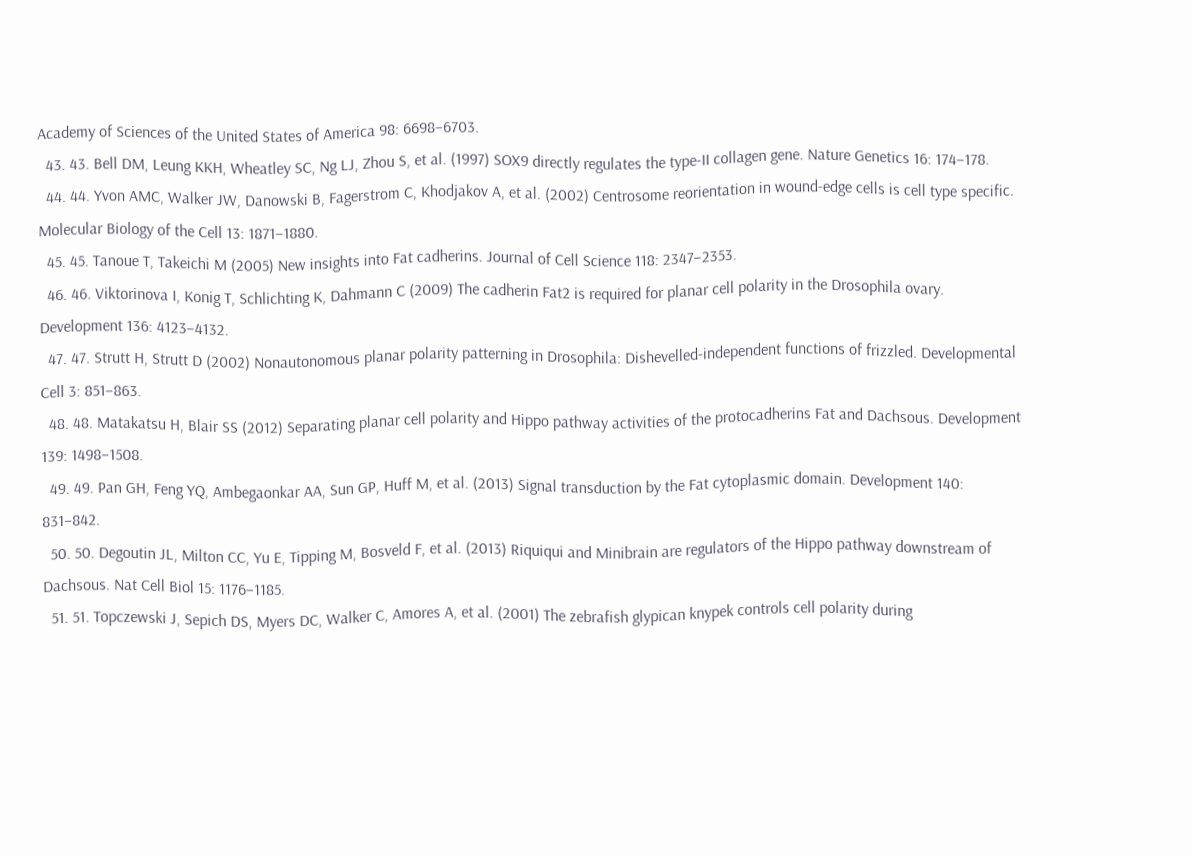Academy of Sciences of the United States of America 98: 6698–6703.
  43. 43. Bell DM, Leung KKH, Wheatley SC, Ng LJ, Zhou S, et al. (1997) SOX9 directly regulates the type-II collagen gene. Nature Genetics 16: 174–178.
  44. 44. Yvon AMC, Walker JW, Danowski B, Fagerstrom C, Khodjakov A, et al. (2002) Centrosome reorientation in wound-edge cells is cell type specific. Molecular Biology of the Cell 13: 1871–1880.
  45. 45. Tanoue T, Takeichi M (2005) New insights into Fat cadherins. Journal of Cell Science 118: 2347–2353.
  46. 46. Viktorinova I, Konig T, Schlichting K, Dahmann C (2009) The cadherin Fat2 is required for planar cell polarity in the Drosophila ovary. Development 136: 4123–4132.
  47. 47. Strutt H, Strutt D (2002) Nonautonomous planar polarity patterning in Drosophila: Dishevelled-independent functions of frizzled. Developmental Cell 3: 851–863.
  48. 48. Matakatsu H, Blair SS (2012) Separating planar cell polarity and Hippo pathway activities of the protocadherins Fat and Dachsous. Development 139: 1498–1508.
  49. 49. Pan GH, Feng YQ, Ambegaonkar AA, Sun GP, Huff M, et al. (2013) Signal transduction by the Fat cytoplasmic domain. Development 140: 831–842.
  50. 50. Degoutin JL, Milton CC, Yu E, Tipping M, Bosveld F, et al. (2013) Riquiqui and Minibrain are regulators of the Hippo pathway downstream of Dachsous. Nat Cell Biol 15: 1176–1185.
  51. 51. Topczewski J, Sepich DS, Myers DC, Walker C, Amores A, et al. (2001) The zebrafish glypican knypek controls cell polarity during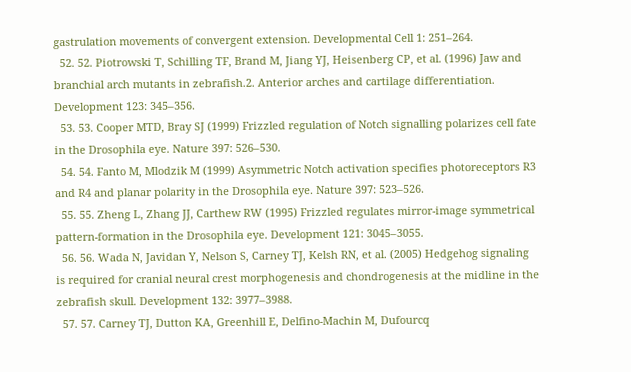gastrulation movements of convergent extension. Developmental Cell 1: 251–264.
  52. 52. Piotrowski T, Schilling TF, Brand M, Jiang YJ, Heisenberg CP, et al. (1996) Jaw and branchial arch mutants in zebrafish.2. Anterior arches and cartilage differentiation. Development 123: 345–356.
  53. 53. Cooper MTD, Bray SJ (1999) Frizzled regulation of Notch signalling polarizes cell fate in the Drosophila eye. Nature 397: 526–530.
  54. 54. Fanto M, Mlodzik M (1999) Asymmetric Notch activation specifies photoreceptors R3 and R4 and planar polarity in the Drosophila eye. Nature 397: 523–526.
  55. 55. Zheng L, Zhang JJ, Carthew RW (1995) Frizzled regulates mirror-image symmetrical pattern-formation in the Drosophila eye. Development 121: 3045–3055.
  56. 56. Wada N, Javidan Y, Nelson S, Carney TJ, Kelsh RN, et al. (2005) Hedgehog signaling is required for cranial neural crest morphogenesis and chondrogenesis at the midline in the zebrafish skull. Development 132: 3977–3988.
  57. 57. Carney TJ, Dutton KA, Greenhill E, Delfino-Machin M, Dufourcq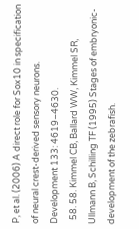P, et al. (2006) A direct role for Sox10 in specification of neural crest-derived sensory neurons. Development 133: 4619–4630.
  58. 58. Kimmel CB, Ballard WW, Kimmel SR, Ullmann B, Schilling TF (1995) Stages of embryonic-development of the zebrafish.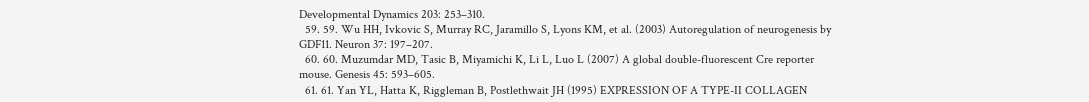Developmental Dynamics 203: 253–310.
  59. 59. Wu HH, Ivkovic S, Murray RC, Jaramillo S, Lyons KM, et al. (2003) Autoregulation of neurogenesis by GDF11. Neuron 37: 197–207.
  60. 60. Muzumdar MD, Tasic B, Miyamichi K, Li L, Luo L (2007) A global double-fluorescent Cre reporter mouse. Genesis 45: 593–605.
  61. 61. Yan YL, Hatta K, Riggleman B, Postlethwait JH (1995) EXPRESSION OF A TYPE-II COLLAGEN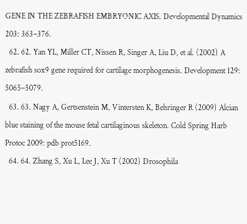GENE IN THE ZEBRAFISH EMBRYONIC AXIS. Developmental Dynamics 203: 363–376.
  62. 62. Yan YL, Miller CT, Nissen R, Singer A, Liu D, et al. (2002) A zebrafish sox9 gene required for cartilage morphogenesis. Development 129: 5065–5079.
  63. 63. Nagy A, Gertsenstein M, Vintersten K, Behringer R (2009) Alcian blue staining of the mouse fetal cartilaginous skeleton. Cold Spring Harb Protoc 2009: pdb prot5169.
  64. 64. Zhang S, Xu L, Lee J, Xu T (2002) Drosophila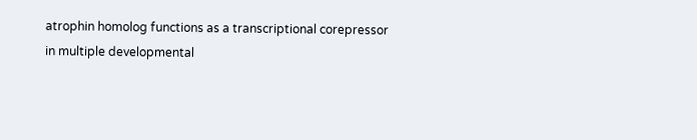atrophin homolog functions as a transcriptional corepressor in multiple developmental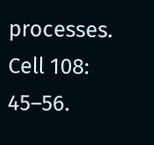processes. Cell 108: 45–56.